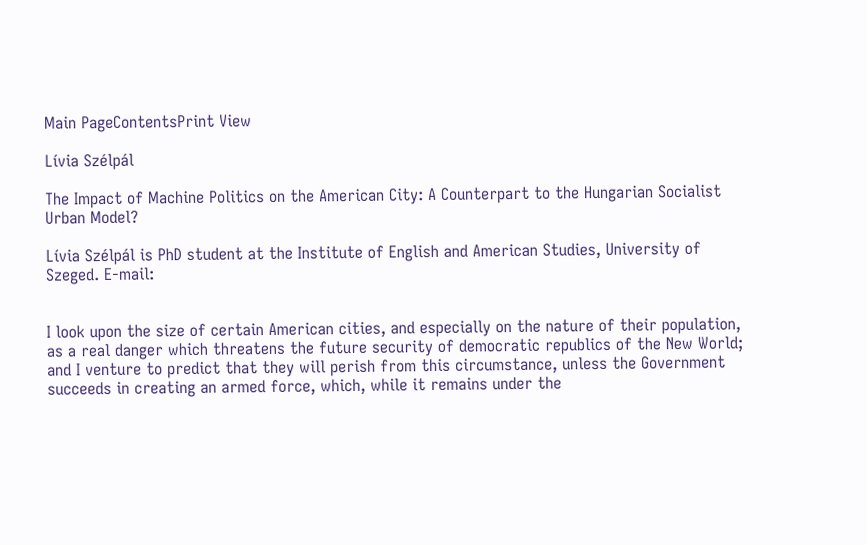Main PageContentsPrint View

Lívia Szélpál

The Impact of Machine Politics on the American City: A Counterpart to the Hungarian Socialist Urban Model?

Lívia Szélpál is PhD student at the Institute of English and American Studies, University of Szeged. E-mail:


I look upon the size of certain American cities, and especially on the nature of their population, as a real danger which threatens the future security of democratic republics of the New World; and I venture to predict that they will perish from this circumstance, unless the Government succeeds in creating an armed force, which, while it remains under the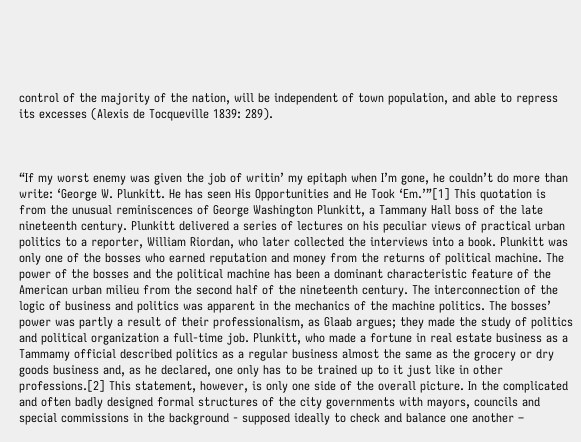control of the majority of the nation, will be independent of town population, and able to repress its excesses (Alexis de Tocqueville 1839: 289).



“If my worst enemy was given the job of writin’ my epitaph when I’m gone, he couldn’t do more than write: ‘George W. Plunkitt. He has seen His Opportunities and He Took ‘Em.’”[1] This quotation is from the unusual reminiscences of George Washington Plunkitt, a Tammany Hall boss of the late nineteenth century. Plunkitt delivered a series of lectures on his peculiar views of practical urban politics to a reporter, William Riordan, who later collected the interviews into a book. Plunkitt was only one of the bosses who earned reputation and money from the returns of political machine. The power of the bosses and the political machine has been a dominant characteristic feature of the American urban milieu from the second half of the nineteenth century. The interconnection of the logic of business and politics was apparent in the mechanics of the machine politics. The bosses’ power was partly a result of their professionalism, as Glaab argues; they made the study of politics and political organization a full-time job. Plunkitt, who made a fortune in real estate business as a Tammamy official described politics as a regular business almost the same as the grocery or dry goods business and, as he declared, one only has to be trained up to it just like in other professions.[2] This statement, however, is only one side of the overall picture. In the complicated and often badly designed formal structures of the city governments with mayors, councils and special commissions in the background - supposed ideally to check and balance one another –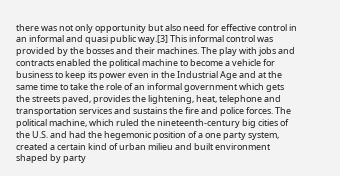there was not only opportunity but also need for effective control in an informal and quasi public way.[3] This informal control was provided by the bosses and their machines. The play with jobs and contracts enabled the political machine to become a vehicle for business to keep its power even in the Industrial Age and at the same time to take the role of an informal government which gets the streets paved, provides the lightening, heat, telephone and transportation services and sustains the fire and police forces. The political machine, which ruled the nineteenth-century big cities of the U.S. and had the hegemonic position of a one party system, created a certain kind of urban milieu and built environment shaped by party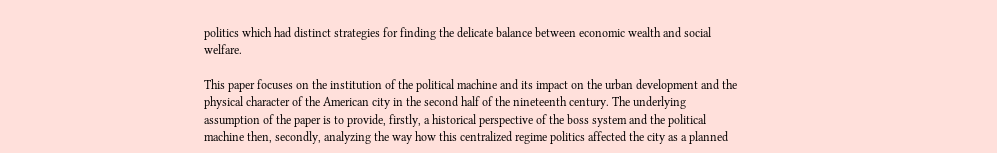politics which had distinct strategies for finding the delicate balance between economic wealth and social welfare.

This paper focuses on the institution of the political machine and its impact on the urban development and the physical character of the American city in the second half of the nineteenth century. The underlying assumption of the paper is to provide, firstly, a historical perspective of the boss system and the political machine then, secondly, analyzing the way how this centralized regime politics affected the city as a planned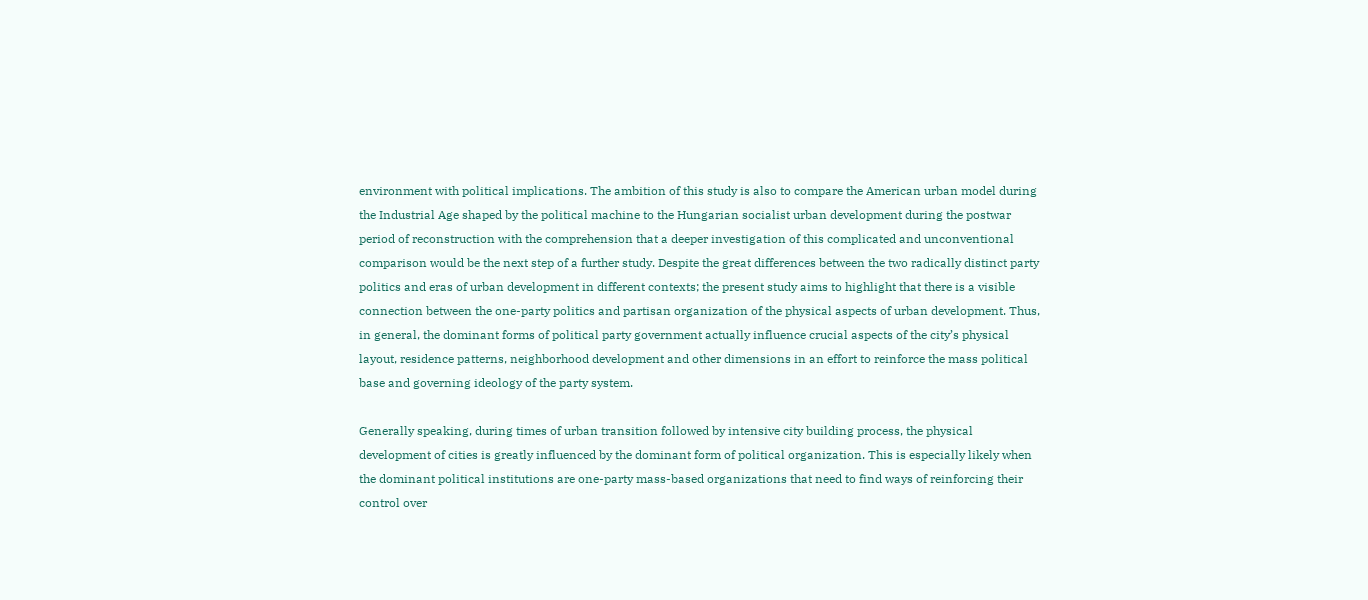environment with political implications. The ambition of this study is also to compare the American urban model during the Industrial Age shaped by the political machine to the Hungarian socialist urban development during the postwar period of reconstruction with the comprehension that a deeper investigation of this complicated and unconventional comparison would be the next step of a further study. Despite the great differences between the two radically distinct party politics and eras of urban development in different contexts; the present study aims to highlight that there is a visible connection between the one-party politics and partisan organization of the physical aspects of urban development. Thus, in general, the dominant forms of political party government actually influence crucial aspects of the city’s physical layout, residence patterns, neighborhood development and other dimensions in an effort to reinforce the mass political base and governing ideology of the party system.

Generally speaking, during times of urban transition followed by intensive city building process, the physical development of cities is greatly influenced by the dominant form of political organization. This is especially likely when the dominant political institutions are one-party mass-based organizations that need to find ways of reinforcing their control over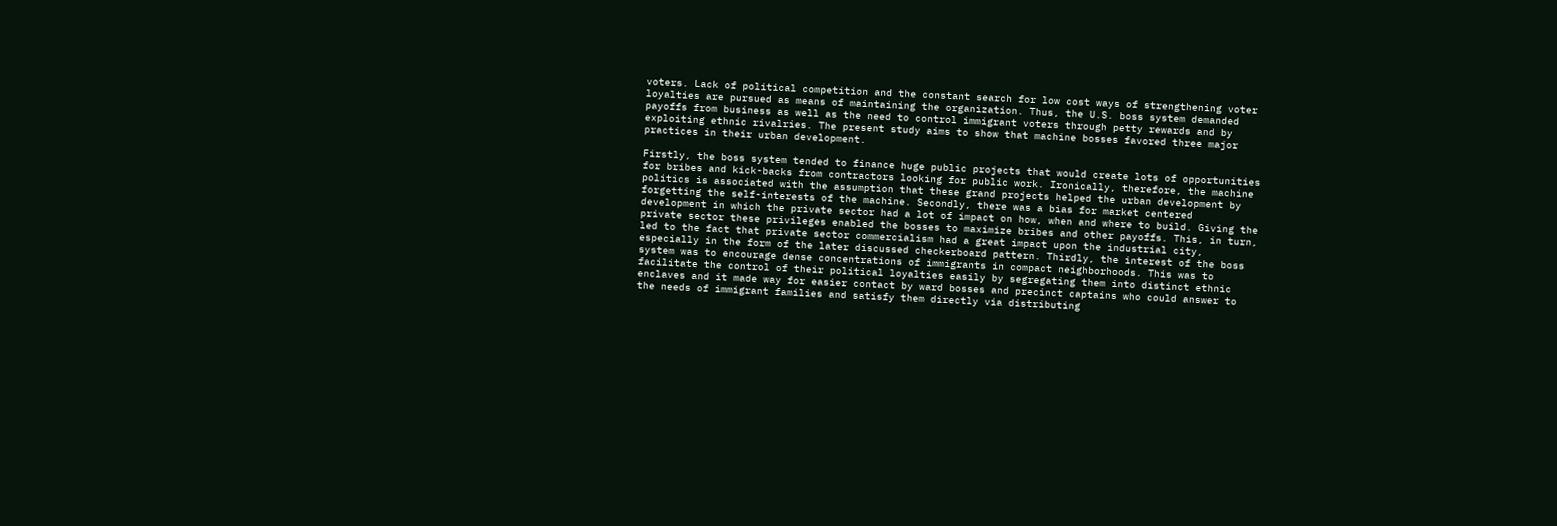voters. Lack of political competition and the constant search for low cost ways of strengthening voter loyalties are pursued as means of maintaining the organization. Thus, the U.S. boss system demanded payoffs from business as well as the need to control immigrant voters through petty rewards and by exploiting ethnic rivalries. The present study aims to show that machine bosses favored three major practices in their urban development.

Firstly, the boss system tended to finance huge public projects that would create lots of opportunities for bribes and kick-backs from contractors looking for public work. Ironically, therefore, the machine politics is associated with the assumption that these grand projects helped the urban development by forgetting the self-interests of the machine. Secondly, there was a bias for market centered development in which the private sector had a lot of impact on how, when and where to build. Giving the private sector these privileges enabled the bosses to maximize bribes and other payoffs. This, in turn, led to the fact that private sector commercialism had a great impact upon the industrial city, especially in the form of the later discussed checkerboard pattern. Thirdly, the interest of the boss system was to encourage dense concentrations of immigrants in compact neighborhoods. This was to facilitate the control of their political loyalties easily by segregating them into distinct ethnic enclaves and it made way for easier contact by ward bosses and precinct captains who could answer to the needs of immigrant families and satisfy them directly via distributing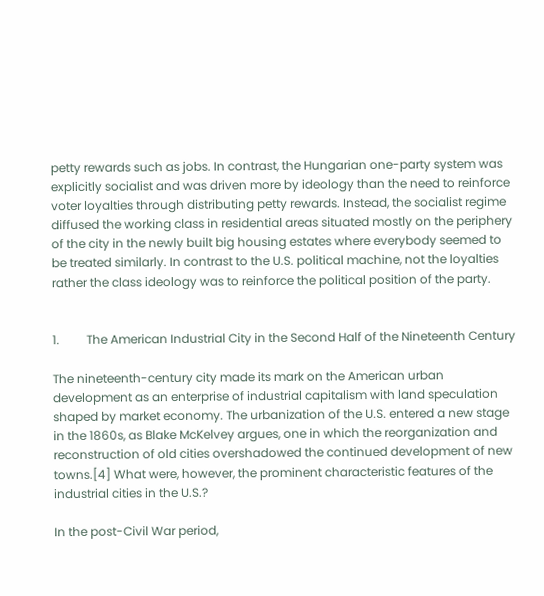petty rewards such as jobs. In contrast, the Hungarian one-party system was explicitly socialist and was driven more by ideology than the need to reinforce voter loyalties through distributing petty rewards. Instead, the socialist regime diffused the working class in residential areas situated mostly on the periphery of the city in the newly built big housing estates where everybody seemed to be treated similarly. In contrast to the U.S. political machine, not the loyalties rather the class ideology was to reinforce the political position of the party.


1.         The American Industrial City in the Second Half of the Nineteenth Century

The nineteenth-century city made its mark on the American urban development as an enterprise of industrial capitalism with land speculation shaped by market economy. The urbanization of the U.S. entered a new stage in the 1860s, as Blake McKelvey argues, one in which the reorganization and reconstruction of old cities overshadowed the continued development of new towns.[4] What were, however, the prominent characteristic features of the industrial cities in the U.S.?

In the post-Civil War period,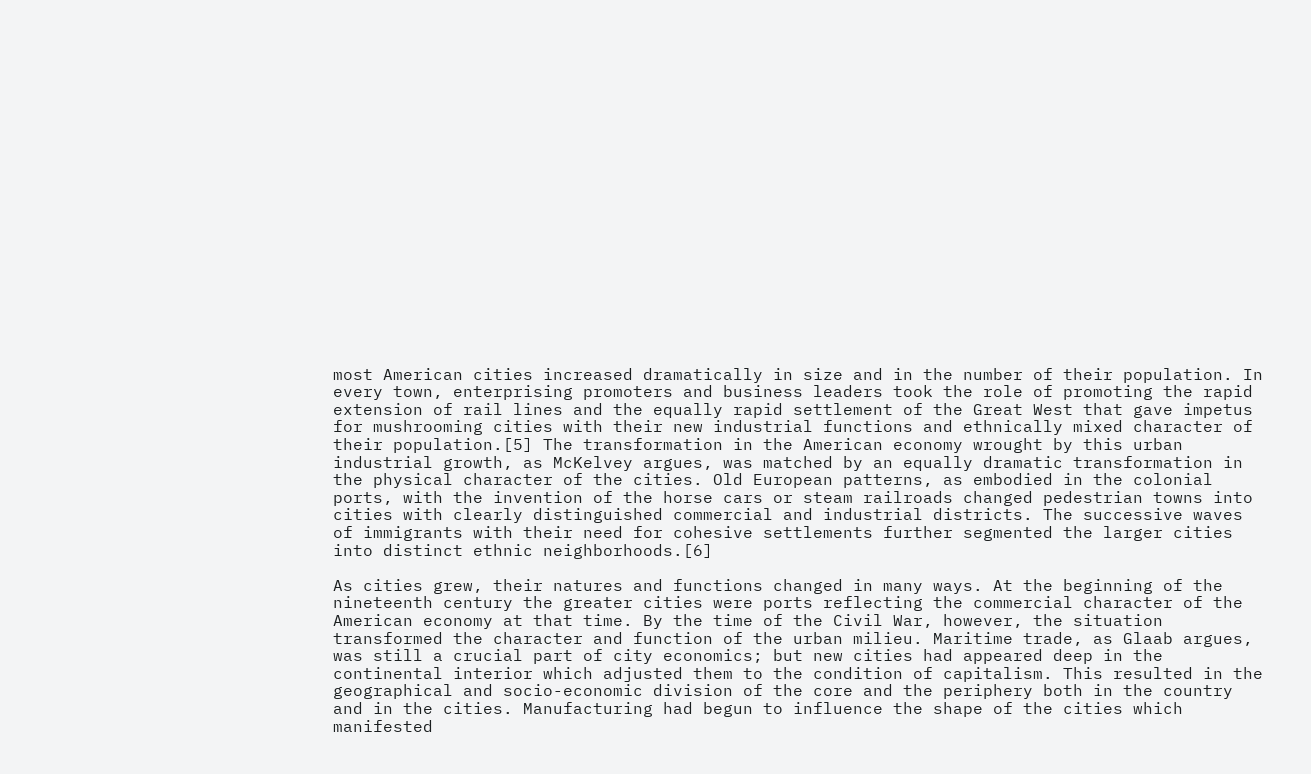most American cities increased dramatically in size and in the number of their population. In every town, enterprising promoters and business leaders took the role of promoting the rapid extension of rail lines and the equally rapid settlement of the Great West that gave impetus for mushrooming cities with their new industrial functions and ethnically mixed character of their population.[5] The transformation in the American economy wrought by this urban industrial growth, as McKelvey argues, was matched by an equally dramatic transformation in the physical character of the cities. Old European patterns, as embodied in the colonial ports, with the invention of the horse cars or steam railroads changed pedestrian towns into cities with clearly distinguished commercial and industrial districts. The successive waves of immigrants with their need for cohesive settlements further segmented the larger cities into distinct ethnic neighborhoods.[6]

As cities grew, their natures and functions changed in many ways. At the beginning of the nineteenth century the greater cities were ports reflecting the commercial character of the American economy at that time. By the time of the Civil War, however, the situation transformed the character and function of the urban milieu. Maritime trade, as Glaab argues, was still a crucial part of city economics; but new cities had appeared deep in the continental interior which adjusted them to the condition of capitalism. This resulted in the geographical and socio-economic division of the core and the periphery both in the country and in the cities. Manufacturing had begun to influence the shape of the cities which manifested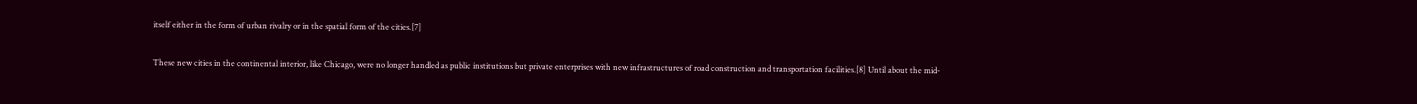itself either in the form of urban rivalry or in the spatial form of the cities.[7]

These new cities in the continental interior, like Chicago, were no longer handled as public institutions but private enterprises with new infrastructures of road construction and transportation facilities.[8] Until about the mid-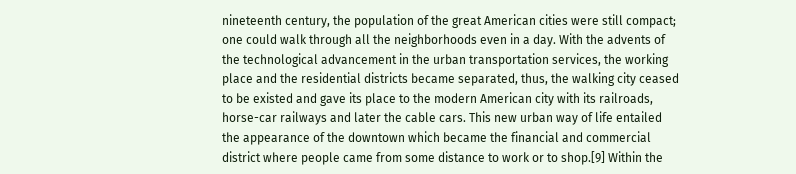nineteenth century, the population of the great American cities were still compact; one could walk through all the neighborhoods even in a day. With the advents of the technological advancement in the urban transportation services, the working place and the residential districts became separated, thus, the walking city ceased to be existed and gave its place to the modern American city with its railroads, horse-car railways and later the cable cars. This new urban way of life entailed the appearance of the downtown which became the financial and commercial district where people came from some distance to work or to shop.[9] Within the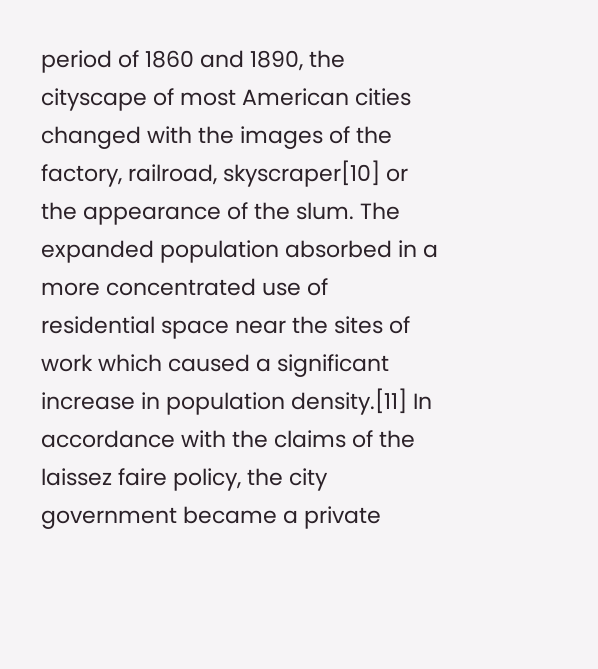period of 1860 and 1890, the cityscape of most American cities changed with the images of the factory, railroad, skyscraper[10] or the appearance of the slum. The expanded population absorbed in a more concentrated use of residential space near the sites of work which caused a significant increase in population density.[11] In accordance with the claims of the laissez faire policy, the city government became a private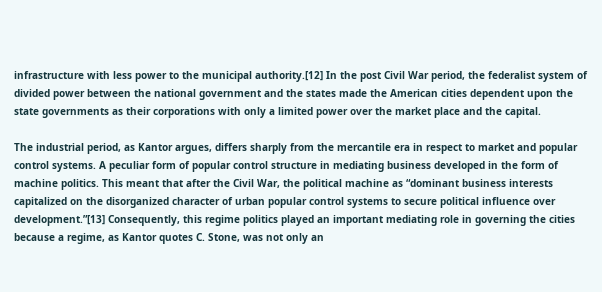infrastructure with less power to the municipal authority.[12] In the post Civil War period, the federalist system of divided power between the national government and the states made the American cities dependent upon the state governments as their corporations with only a limited power over the market place and the capital.

The industrial period, as Kantor argues, differs sharply from the mercantile era in respect to market and popular control systems. A peculiar form of popular control structure in mediating business developed in the form of machine politics. This meant that after the Civil War, the political machine as “dominant business interests capitalized on the disorganized character of urban popular control systems to secure political influence over development.”[13] Consequently, this regime politics played an important mediating role in governing the cities because a regime, as Kantor quotes C. Stone, was not only an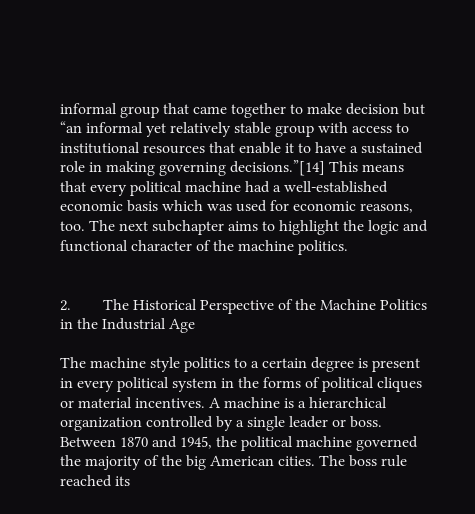informal group that came together to make decision but “an informal yet relatively stable group with access to institutional resources that enable it to have a sustained role in making governing decisions.”[14] This means that every political machine had a well-established economic basis which was used for economic reasons, too. The next subchapter aims to highlight the logic and functional character of the machine politics.


2.        The Historical Perspective of the Machine Politics in the Industrial Age

The machine style politics to a certain degree is present in every political system in the forms of political cliques or material incentives. A machine is a hierarchical organization controlled by a single leader or boss. Between 1870 and 1945, the political machine governed the majority of the big American cities. The boss rule reached its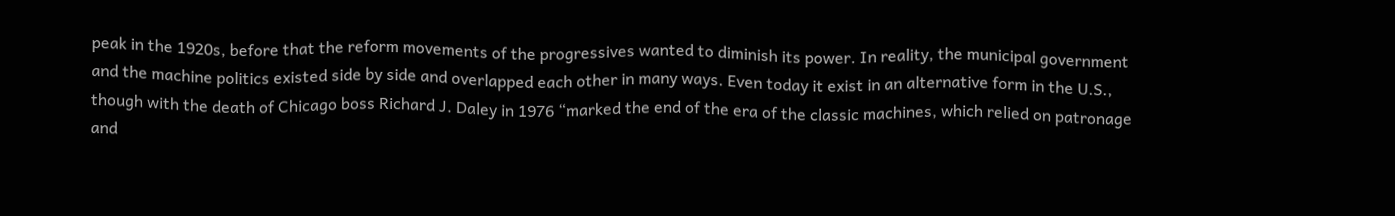peak in the 1920s, before that the reform movements of the progressives wanted to diminish its power. In reality, the municipal government and the machine politics existed side by side and overlapped each other in many ways. Even today it exist in an alternative form in the U.S., though with the death of Chicago boss Richard J. Daley in 1976 “marked the end of the era of the classic machines, which relied on patronage and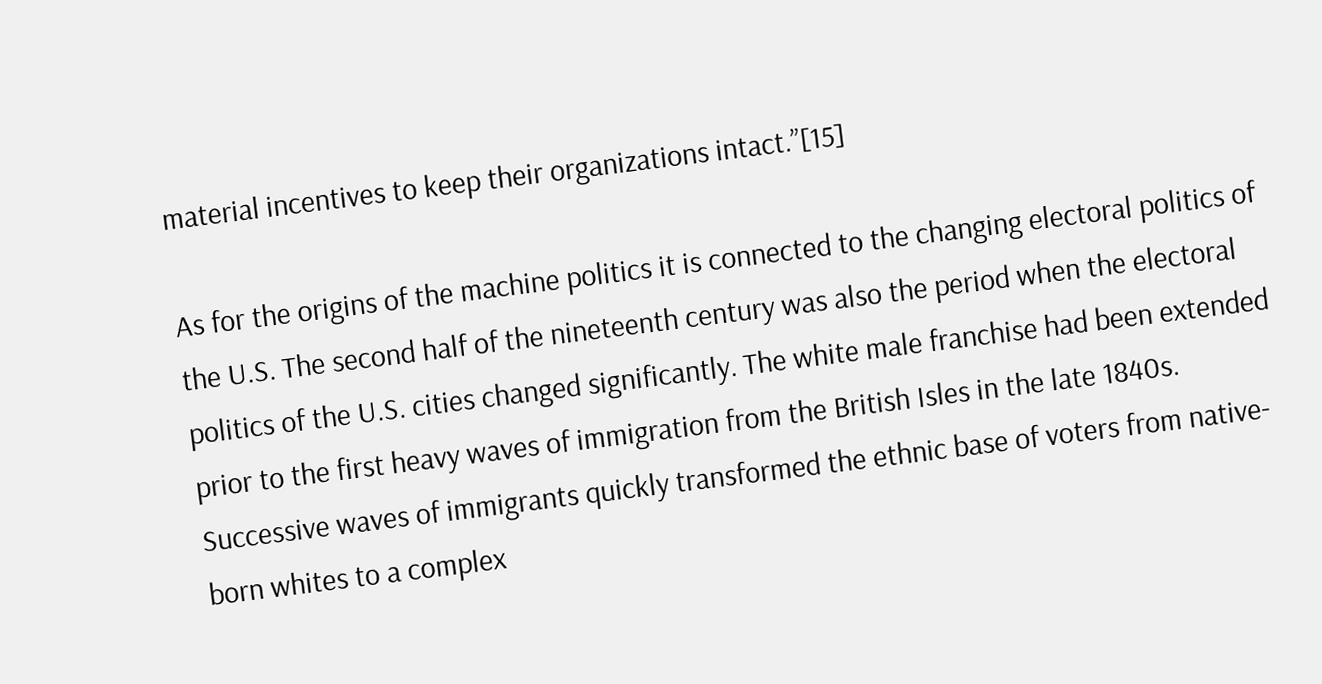material incentives to keep their organizations intact.”[15]

As for the origins of the machine politics it is connected to the changing electoral politics of the U.S. The second half of the nineteenth century was also the period when the electoral politics of the U.S. cities changed significantly. The white male franchise had been extended prior to the first heavy waves of immigration from the British Isles in the late 1840s. Successive waves of immigrants quickly transformed the ethnic base of voters from native-born whites to a complex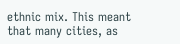ethnic mix. This meant that many cities, as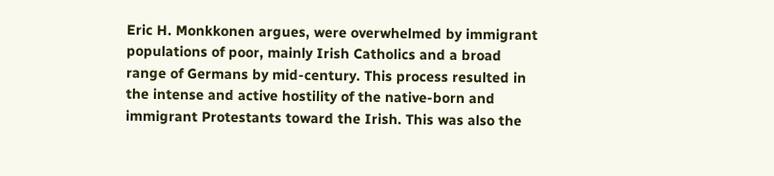Eric H. Monkkonen argues, were overwhelmed by immigrant populations of poor, mainly Irish Catholics and a broad range of Germans by mid-century. This process resulted in the intense and active hostility of the native-born and immigrant Protestants toward the Irish. This was also the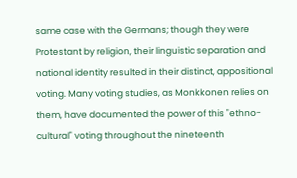same case with the Germans; though they were Protestant by religion, their linguistic separation and national identity resulted in their distinct, appositional voting. Many voting studies, as Monkkonen relies on them, have documented the power of this "ethno-cultural" voting throughout the nineteenth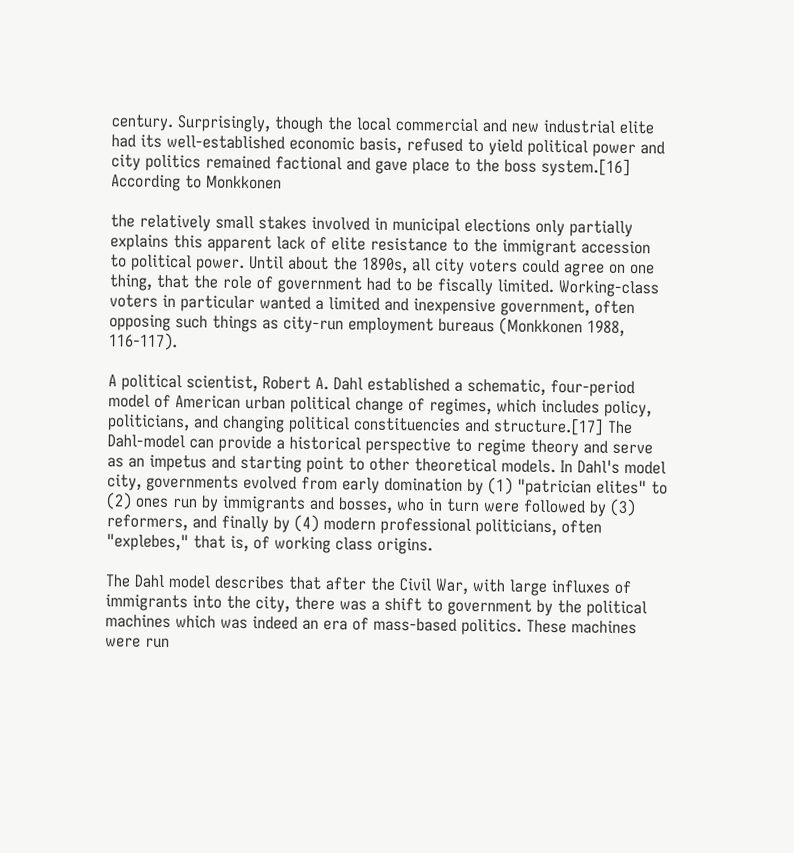century. Surprisingly, though the local commercial and new industrial elite had its well-established economic basis, refused to yield political power and city politics remained factional and gave place to the boss system.[16] According to Monkkonen

the relatively small stakes involved in municipal elections only partially explains this apparent lack of elite resistance to the immigrant accession to political power. Until about the 1890s, all city voters could agree on one thing, that the role of government had to be fiscally limited. Working-class voters in particular wanted a limited and inexpensive government, often opposing such things as city-run employment bureaus (Monkkonen 1988, 116-117).

A political scientist, Robert A. Dahl established a schematic, four-period model of American urban political change of regimes, which includes policy, politicians, and changing political constituencies and structure.[17] The Dahl-model can provide a historical perspective to regime theory and serve as an impetus and starting point to other theoretical models. In Dahl's model city, governments evolved from early domination by (1) "patrician elites" to (2) ones run by immigrants and bosses, who in turn were followed by (3) reformers, and finally by (4) modern professional politicians, often "explebes," that is, of working class origins.

The Dahl model describes that after the Civil War, with large influxes of immigrants into the city, there was a shift to government by the political machines which was indeed an era of mass-based politics. These machines were run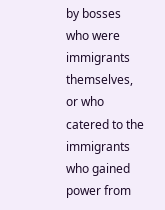by bosses who were immigrants themselves, or who catered to the immigrants who gained power from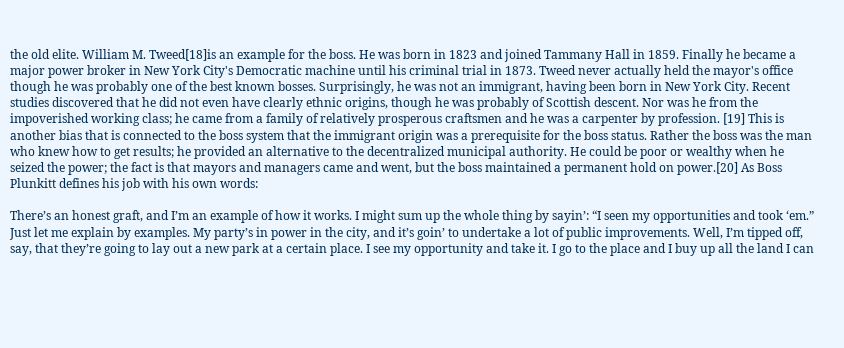the old elite. William M. Tweed[18]is an example for the boss. He was born in 1823 and joined Tammany Hall in 1859. Finally he became a major power broker in New York City's Democratic machine until his criminal trial in 1873. Tweed never actually held the mayor's office though he was probably one of the best known bosses. Surprisingly, he was not an immigrant, having been born in New York City. Recent studies discovered that he did not even have clearly ethnic origins, though he was probably of Scottish descent. Nor was he from the impoverished working class; he came from a family of relatively prosperous craftsmen and he was a carpenter by profession. [19] This is another bias that is connected to the boss system that the immigrant origin was a prerequisite for the boss status. Rather the boss was the man who knew how to get results; he provided an alternative to the decentralized municipal authority. He could be poor or wealthy when he seized the power; the fact is that mayors and managers came and went, but the boss maintained a permanent hold on power.[20] As Boss Plunkitt defines his job with his own words:

There’s an honest graft, and I’m an example of how it works. I might sum up the whole thing by sayin’: “I seen my opportunities and took ‘em.” Just let me explain by examples. My party’s in power in the city, and it’s goin’ to undertake a lot of public improvements. Well, I’m tipped off, say, that they’re going to lay out a new park at a certain place. I see my opportunity and take it. I go to the place and I buy up all the land I can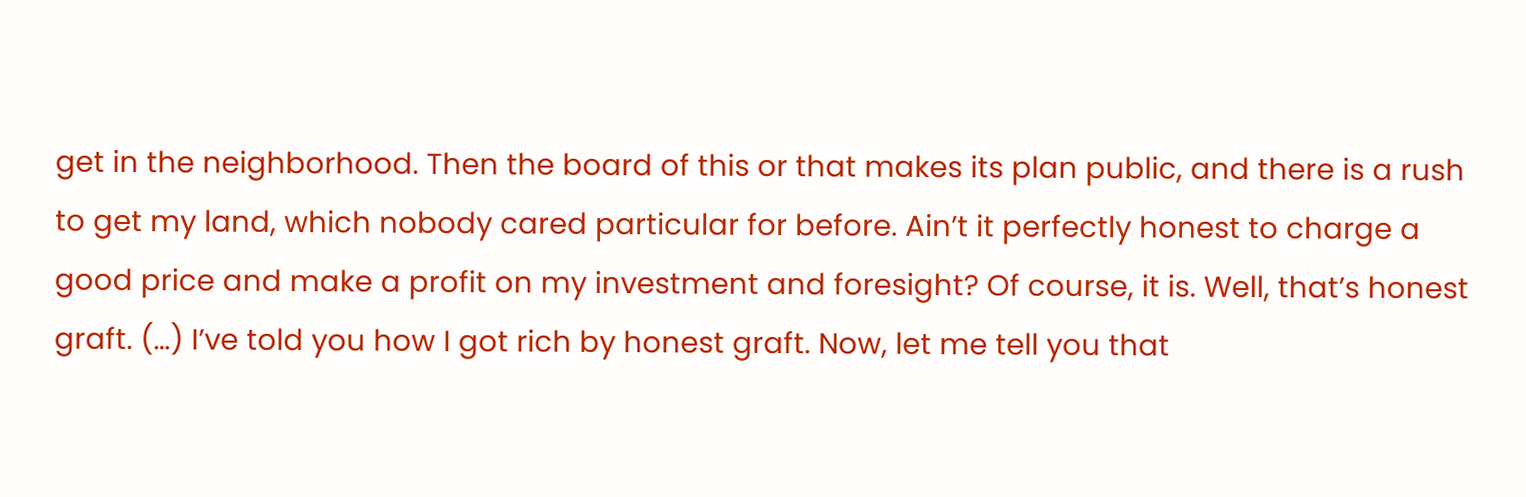get in the neighborhood. Then the board of this or that makes its plan public, and there is a rush to get my land, which nobody cared particular for before. Ain’t it perfectly honest to charge a good price and make a profit on my investment and foresight? Of course, it is. Well, that’s honest graft. (…) I’ve told you how I got rich by honest graft. Now, let me tell you that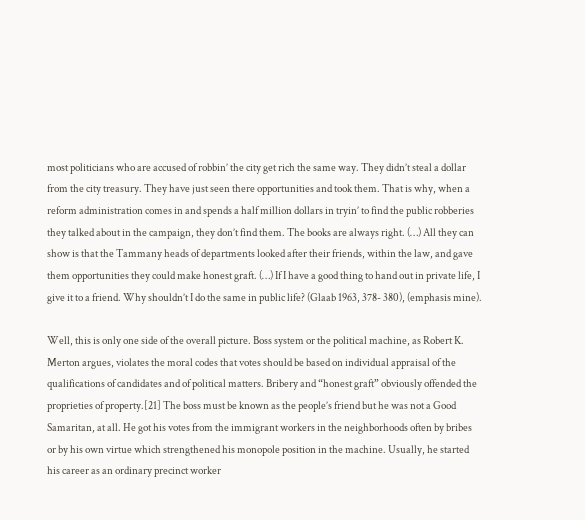most politicians who are accused of robbin’ the city get rich the same way. They didn’t steal a dollar from the city treasury. They have just seen there opportunities and took them. That is why, when a reform administration comes in and spends a half million dollars in tryin’ to find the public robberies they talked about in the campaign, they don’t find them. The books are always right. (…) All they can show is that the Tammany heads of departments looked after their friends, within the law, and gave them opportunities they could make honest graft. (…) If I have a good thing to hand out in private life, I give it to a friend. Why shouldn’t I do the same in public life? (Glaab 1963, 378- 380), (emphasis mine).

Well, this is only one side of the overall picture. Boss system or the political machine, as Robert K. Merton argues, violates the moral codes that votes should be based on individual appraisal of the qualifications of candidates and of political matters. Bribery and “honest graft” obviously offended the proprieties of property.[21] The boss must be known as the people’s friend but he was not a Good Samaritan, at all. He got his votes from the immigrant workers in the neighborhoods often by bribes or by his own virtue which strengthened his monopole position in the machine. Usually, he started his career as an ordinary precinct worker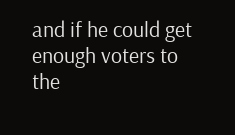and if he could get enough voters to the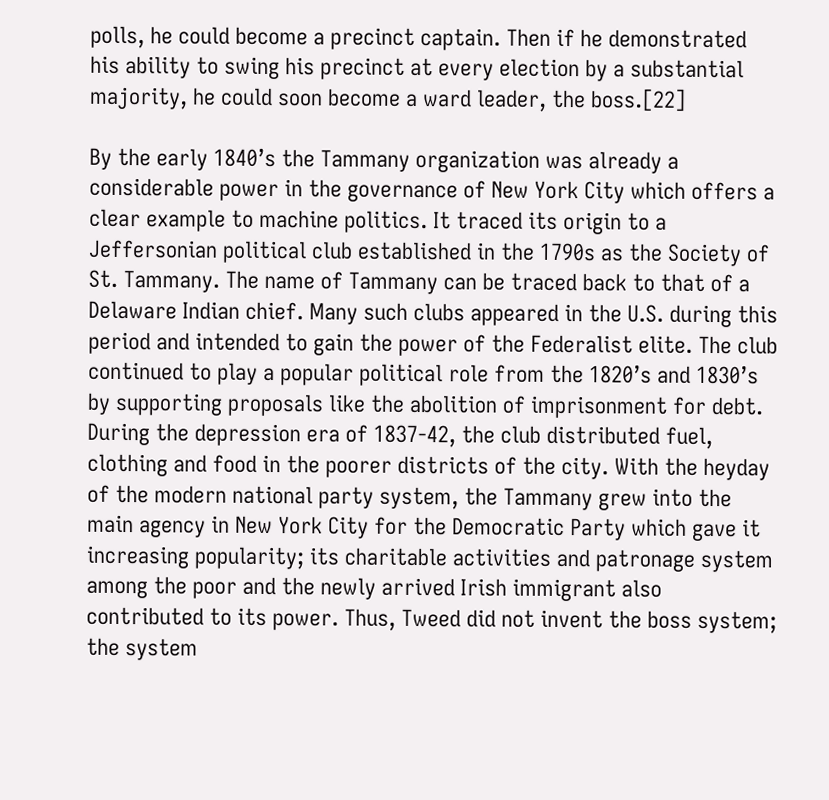polls, he could become a precinct captain. Then if he demonstrated his ability to swing his precinct at every election by a substantial majority, he could soon become a ward leader, the boss.[22]

By the early 1840’s the Tammany organization was already a considerable power in the governance of New York City which offers a clear example to machine politics. It traced its origin to a Jeffersonian political club established in the 1790s as the Society of St. Tammany. The name of Tammany can be traced back to that of a Delaware Indian chief. Many such clubs appeared in the U.S. during this period and intended to gain the power of the Federalist elite. The club continued to play a popular political role from the 1820’s and 1830’s by supporting proposals like the abolition of imprisonment for debt. During the depression era of 1837-42, the club distributed fuel, clothing and food in the poorer districts of the city. With the heyday of the modern national party system, the Tammany grew into the main agency in New York City for the Democratic Party which gave it increasing popularity; its charitable activities and patronage system among the poor and the newly arrived Irish immigrant also contributed to its power. Thus, Tweed did not invent the boss system; the system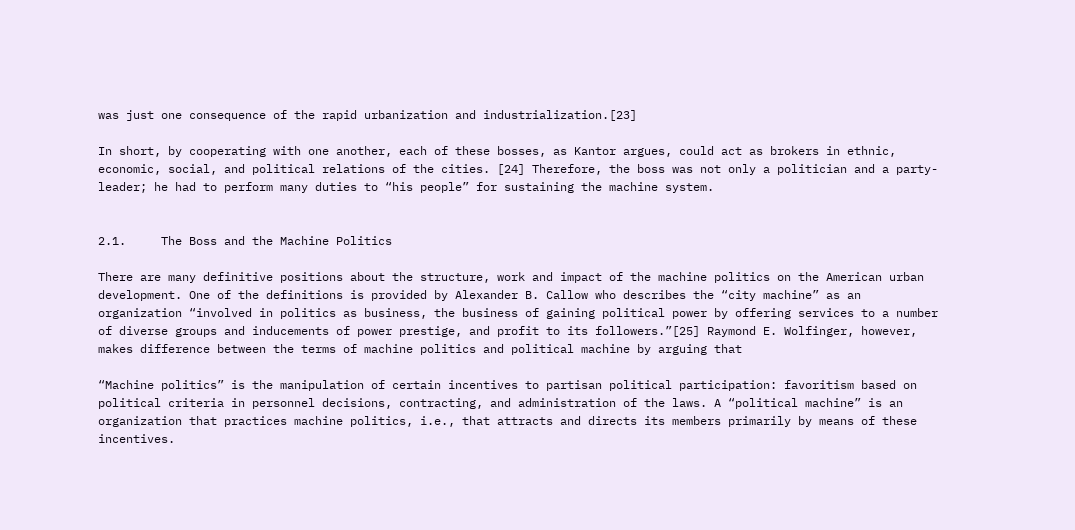was just one consequence of the rapid urbanization and industrialization.[23]

In short, by cooperating with one another, each of these bosses, as Kantor argues, could act as brokers in ethnic, economic, social, and political relations of the cities. [24] Therefore, the boss was not only a politician and a party-leader; he had to perform many duties to “his people” for sustaining the machine system.


2.1.     The Boss and the Machine Politics

There are many definitive positions about the structure, work and impact of the machine politics on the American urban development. One of the definitions is provided by Alexander B. Callow who describes the “city machine” as an organization “involved in politics as business, the business of gaining political power by offering services to a number of diverse groups and inducements of power prestige, and profit to its followers.”[25] Raymond E. Wolfinger, however, makes difference between the terms of machine politics and political machine by arguing that

“Machine politics” is the manipulation of certain incentives to partisan political participation: favoritism based on political criteria in personnel decisions, contracting, and administration of the laws. A “political machine” is an organization that practices machine politics, i.e., that attracts and directs its members primarily by means of these incentives.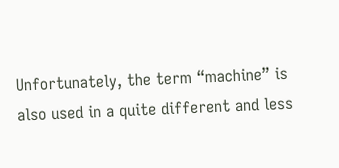Unfortunately, the term “machine” is also used in a quite different and less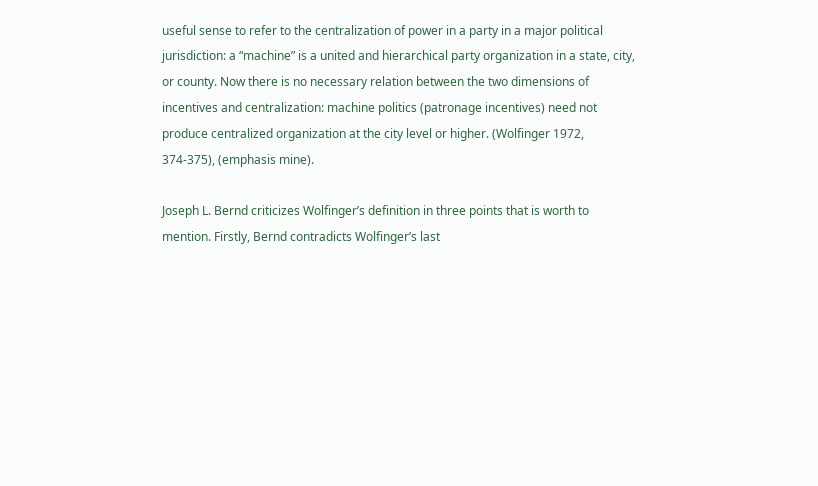useful sense to refer to the centralization of power in a party in a major political jurisdiction: a “machine” is a united and hierarchical party organization in a state, city, or county. Now there is no necessary relation between the two dimensions of incentives and centralization: machine politics (patronage incentives) need not produce centralized organization at the city level or higher. (Wolfinger 1972, 374-375), (emphasis mine).

Joseph L. Bernd criticizes Wolfinger’s definition in three points that is worth to mention. Firstly, Bernd contradicts Wolfinger’s last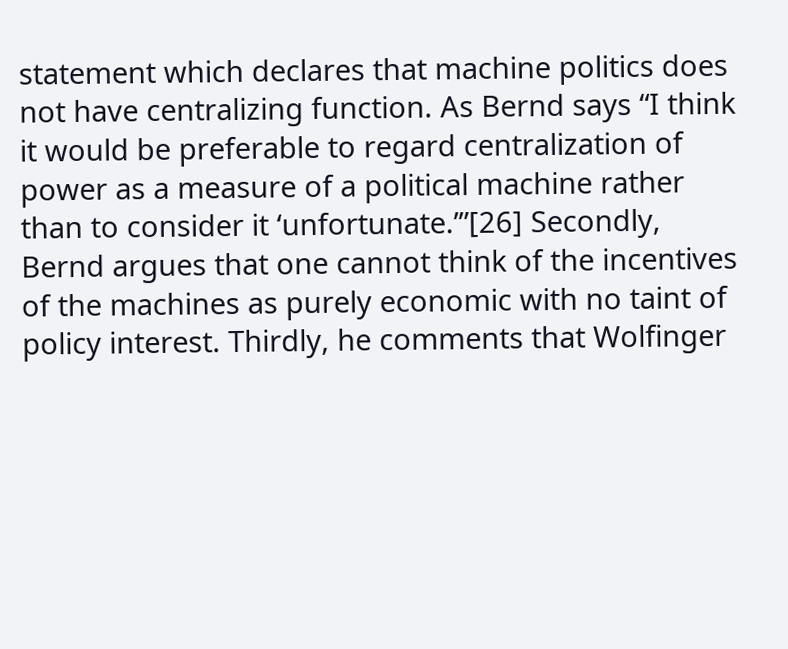statement which declares that machine politics does not have centralizing function. As Bernd says “I think it would be preferable to regard centralization of power as a measure of a political machine rather than to consider it ‘unfortunate.’”[26] Secondly, Bernd argues that one cannot think of the incentives of the machines as purely economic with no taint of policy interest. Thirdly, he comments that Wolfinger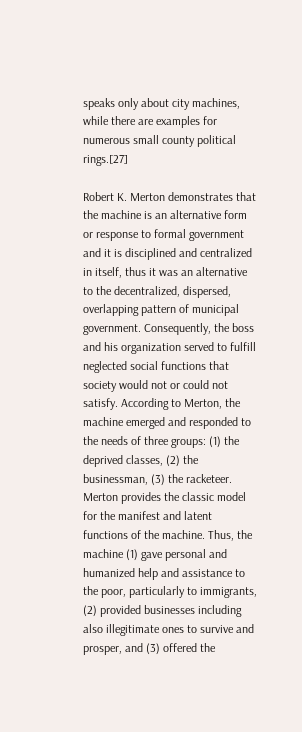speaks only about city machines, while there are examples for numerous small county political rings.[27]

Robert K. Merton demonstrates that the machine is an alternative form or response to formal government and it is disciplined and centralized in itself, thus it was an alternative to the decentralized, dispersed, overlapping pattern of municipal government. Consequently, the boss and his organization served to fulfill neglected social functions that society would not or could not satisfy. According to Merton, the machine emerged and responded to the needs of three groups: (1) the deprived classes, (2) the businessman, (3) the racketeer. Merton provides the classic model for the manifest and latent functions of the machine. Thus, the machine (1) gave personal and humanized help and assistance to the poor, particularly to immigrants, (2) provided businesses including also illegitimate ones to survive and prosper, and (3) offered the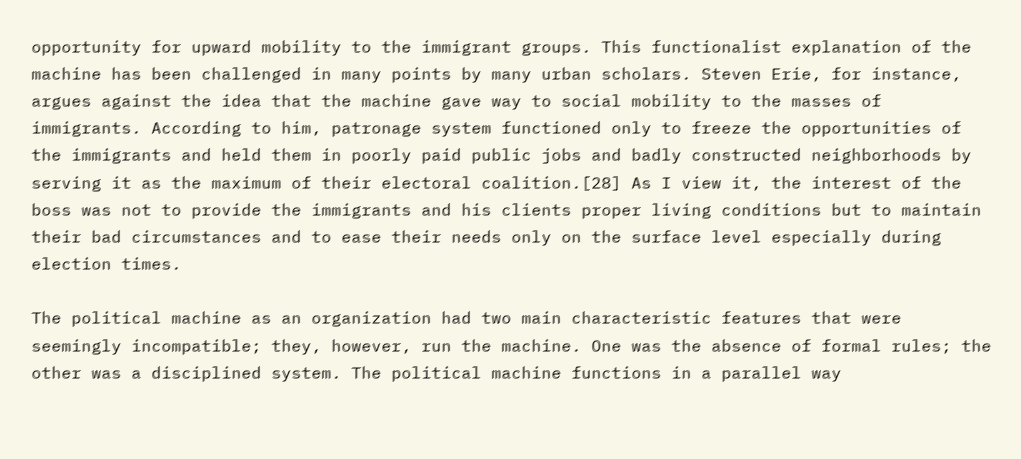opportunity for upward mobility to the immigrant groups. This functionalist explanation of the machine has been challenged in many points by many urban scholars. Steven Erie, for instance, argues against the idea that the machine gave way to social mobility to the masses of immigrants. According to him, patronage system functioned only to freeze the opportunities of the immigrants and held them in poorly paid public jobs and badly constructed neighborhoods by serving it as the maximum of their electoral coalition.[28] As I view it, the interest of the boss was not to provide the immigrants and his clients proper living conditions but to maintain their bad circumstances and to ease their needs only on the surface level especially during election times.

The political machine as an organization had two main characteristic features that were seemingly incompatible; they, however, run the machine. One was the absence of formal rules; the other was a disciplined system. The political machine functions in a parallel way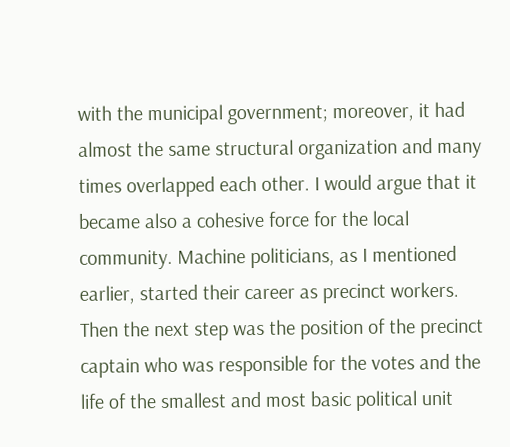with the municipal government; moreover, it had almost the same structural organization and many times overlapped each other. I would argue that it became also a cohesive force for the local community. Machine politicians, as I mentioned earlier, started their career as precinct workers. Then the next step was the position of the precinct captain who was responsible for the votes and the life of the smallest and most basic political unit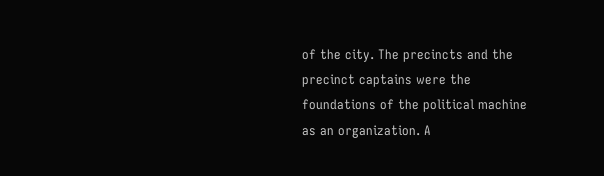of the city. The precincts and the precinct captains were the foundations of the political machine as an organization. A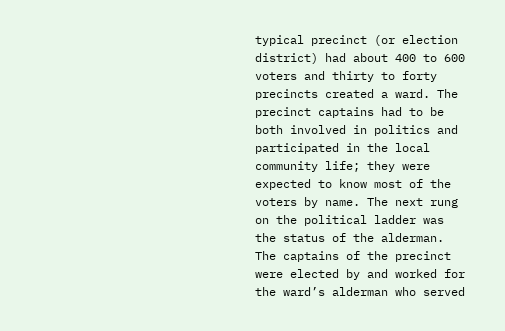typical precinct (or election district) had about 400 to 600 voters and thirty to forty precincts created a ward. The precinct captains had to be both involved in politics and participated in the local community life; they were expected to know most of the voters by name. The next rung on the political ladder was the status of the alderman. The captains of the precinct were elected by and worked for the ward’s alderman who served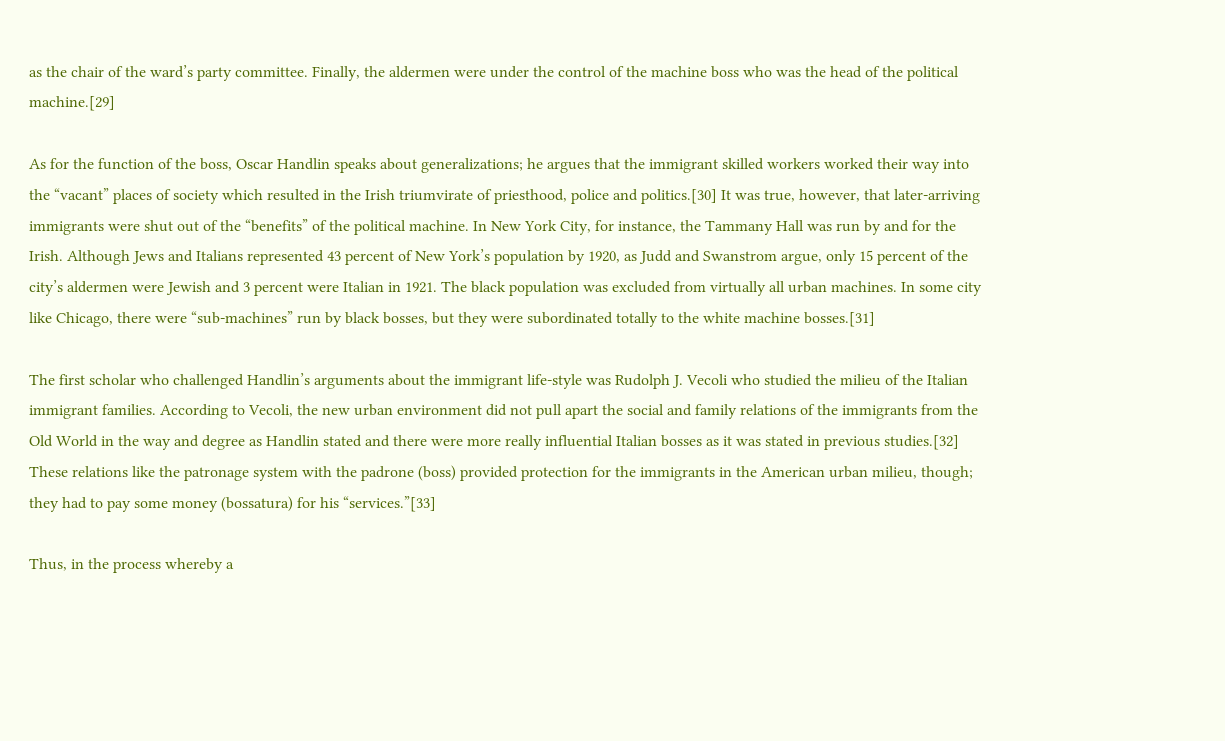as the chair of the ward’s party committee. Finally, the aldermen were under the control of the machine boss who was the head of the political machine.[29]

As for the function of the boss, Oscar Handlin speaks about generalizations; he argues that the immigrant skilled workers worked their way into the “vacant” places of society which resulted in the Irish triumvirate of priesthood, police and politics.[30] It was true, however, that later-arriving immigrants were shut out of the “benefits” of the political machine. In New York City, for instance, the Tammany Hall was run by and for the Irish. Although Jews and Italians represented 43 percent of New York’s population by 1920, as Judd and Swanstrom argue, only 15 percent of the city’s aldermen were Jewish and 3 percent were Italian in 1921. The black population was excluded from virtually all urban machines. In some city like Chicago, there were “sub-machines” run by black bosses, but they were subordinated totally to the white machine bosses.[31]

The first scholar who challenged Handlin’s arguments about the immigrant life-style was Rudolph J. Vecoli who studied the milieu of the Italian immigrant families. According to Vecoli, the new urban environment did not pull apart the social and family relations of the immigrants from the Old World in the way and degree as Handlin stated and there were more really influential Italian bosses as it was stated in previous studies.[32] These relations like the patronage system with the padrone (boss) provided protection for the immigrants in the American urban milieu, though; they had to pay some money (bossatura) for his “services.”[33]

Thus, in the process whereby a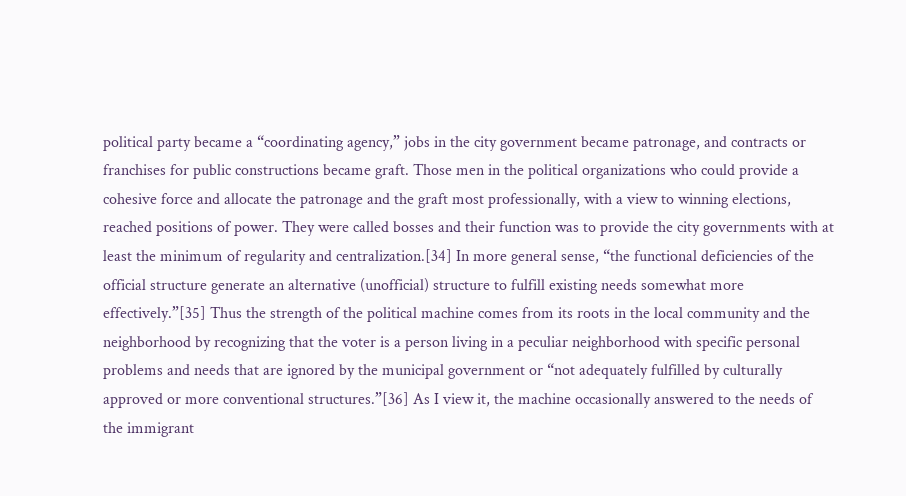political party became a “coordinating agency,” jobs in the city government became patronage, and contracts or franchises for public constructions became graft. Those men in the political organizations who could provide a cohesive force and allocate the patronage and the graft most professionally, with a view to winning elections, reached positions of power. They were called bosses and their function was to provide the city governments with at least the minimum of regularity and centralization.[34] In more general sense, “the functional deficiencies of the official structure generate an alternative (unofficial) structure to fulfill existing needs somewhat more effectively.”[35] Thus the strength of the political machine comes from its roots in the local community and the neighborhood by recognizing that the voter is a person living in a peculiar neighborhood with specific personal problems and needs that are ignored by the municipal government or “not adequately fulfilled by culturally approved or more conventional structures.”[36] As I view it, the machine occasionally answered to the needs of the immigrant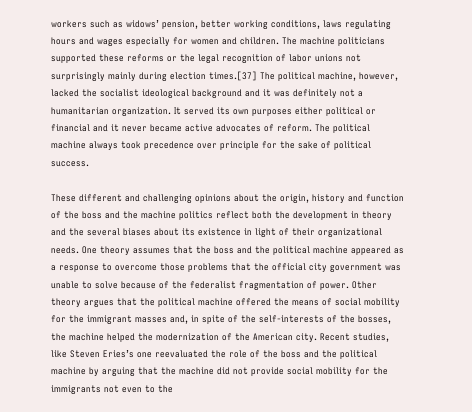workers such as widows’ pension, better working conditions, laws regulating hours and wages especially for women and children. The machine politicians supported these reforms or the legal recognition of labor unions not surprisingly mainly during election times.[37] The political machine, however, lacked the socialist ideological background and it was definitely not a humanitarian organization. It served its own purposes either political or financial and it never became active advocates of reform. The political machine always took precedence over principle for the sake of political success.

These different and challenging opinions about the origin, history and function of the boss and the machine politics reflect both the development in theory and the several biases about its existence in light of their organizational needs. One theory assumes that the boss and the political machine appeared as a response to overcome those problems that the official city government was unable to solve because of the federalist fragmentation of power. Other theory argues that the political machine offered the means of social mobility for the immigrant masses and, in spite of the self-interests of the bosses, the machine helped the modernization of the American city. Recent studies, like Steven Eries’s one reevaluated the role of the boss and the political machine by arguing that the machine did not provide social mobility for the immigrants not even to the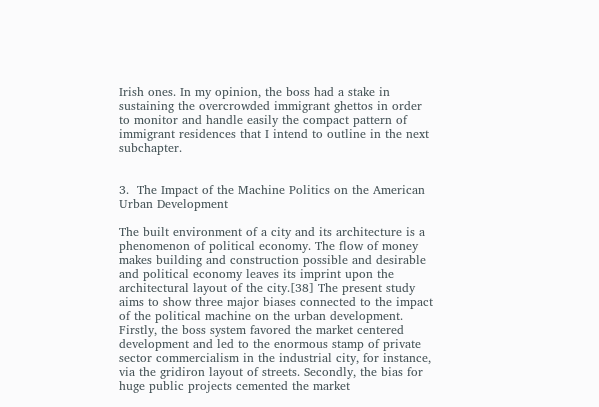Irish ones. In my opinion, the boss had a stake in sustaining the overcrowded immigrant ghettos in order to monitor and handle easily the compact pattern of immigrant residences that I intend to outline in the next subchapter.


3.  The Impact of the Machine Politics on the American Urban Development

The built environment of a city and its architecture is a phenomenon of political economy. The flow of money makes building and construction possible and desirable and political economy leaves its imprint upon the architectural layout of the city.[38] The present study aims to show three major biases connected to the impact of the political machine on the urban development. Firstly, the boss system favored the market centered development and led to the enormous stamp of private sector commercialism in the industrial city, for instance, via the gridiron layout of streets. Secondly, the bias for huge public projects cemented the market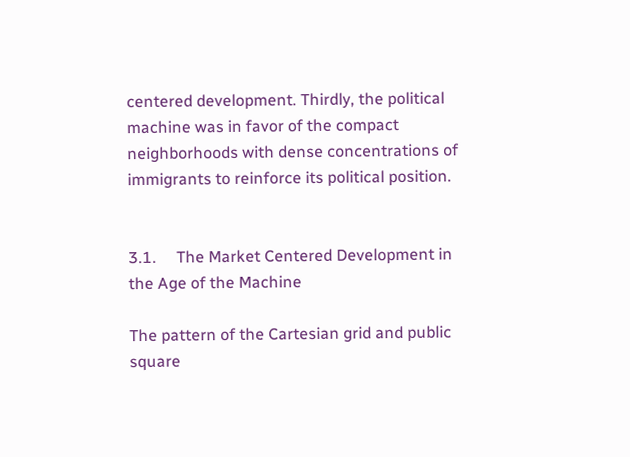centered development. Thirdly, the political machine was in favor of the compact neighborhoods with dense concentrations of immigrants to reinforce its political position.


3.1.     The Market Centered Development in the Age of the Machine

The pattern of the Cartesian grid and public square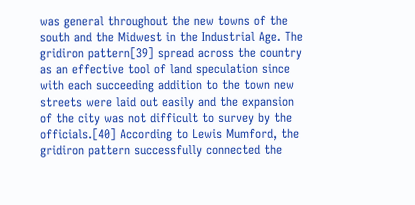was general throughout the new towns of the south and the Midwest in the Industrial Age. The gridiron pattern[39] spread across the country as an effective tool of land speculation since with each succeeding addition to the town new streets were laid out easily and the expansion of the city was not difficult to survey by the officials.[40] According to Lewis Mumford, the gridiron pattern successfully connected the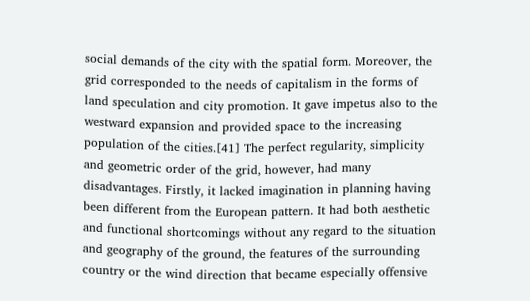social demands of the city with the spatial form. Moreover, the grid corresponded to the needs of capitalism in the forms of land speculation and city promotion. It gave impetus also to the westward expansion and provided space to the increasing population of the cities.[41] The perfect regularity, simplicity and geometric order of the grid, however, had many disadvantages. Firstly, it lacked imagination in planning having been different from the European pattern. It had both aesthetic and functional shortcomings without any regard to the situation and geography of the ground, the features of the surrounding country or the wind direction that became especially offensive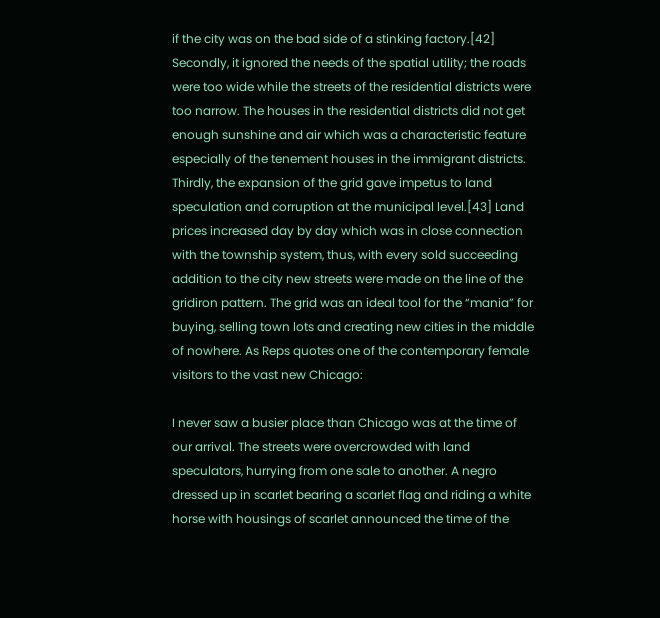if the city was on the bad side of a stinking factory.[42] Secondly, it ignored the needs of the spatial utility; the roads were too wide while the streets of the residential districts were too narrow. The houses in the residential districts did not get enough sunshine and air which was a characteristic feature especially of the tenement houses in the immigrant districts. Thirdly, the expansion of the grid gave impetus to land speculation and corruption at the municipal level.[43] Land prices increased day by day which was in close connection with the township system, thus, with every sold succeeding addition to the city new streets were made on the line of the gridiron pattern. The grid was an ideal tool for the “mania” for buying, selling town lots and creating new cities in the middle of nowhere. As Reps quotes one of the contemporary female visitors to the vast new Chicago:

I never saw a busier place than Chicago was at the time of our arrival. The streets were overcrowded with land speculators, hurrying from one sale to another. A negro dressed up in scarlet bearing a scarlet flag and riding a white horse with housings of scarlet announced the time of the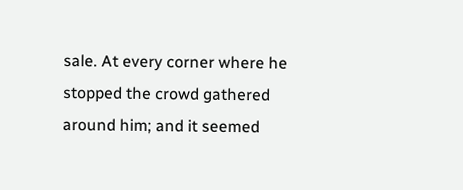sale. At every corner where he stopped the crowd gathered around him; and it seemed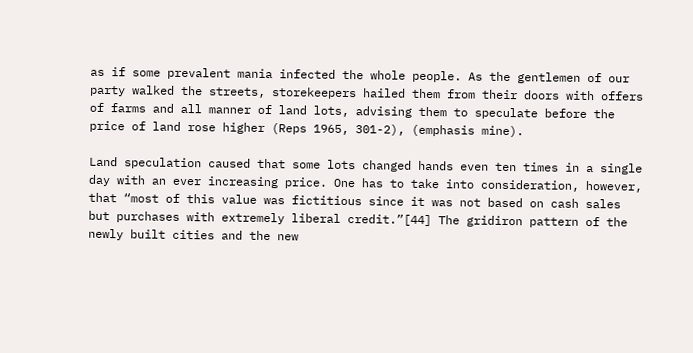as if some prevalent mania infected the whole people. As the gentlemen of our party walked the streets, storekeepers hailed them from their doors with offers of farms and all manner of land lots, advising them to speculate before the price of land rose higher (Reps 1965, 301-2), (emphasis mine).

Land speculation caused that some lots changed hands even ten times in a single day with an ever increasing price. One has to take into consideration, however, that “most of this value was fictitious since it was not based on cash sales but purchases with extremely liberal credit.”[44] The gridiron pattern of the newly built cities and the new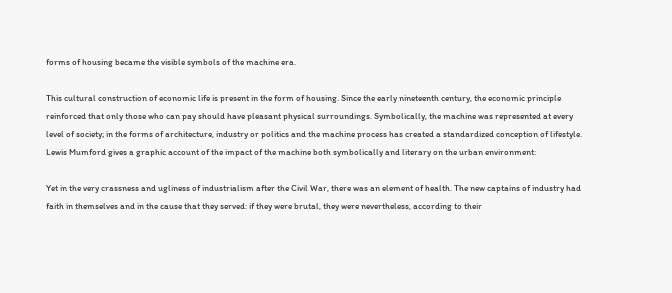forms of housing became the visible symbols of the machine era.

This cultural construction of economic life is present in the form of housing. Since the early nineteenth century, the economic principle reinforced that only those who can pay should have pleasant physical surroundings. Symbolically, the machine was represented at every level of society; in the forms of architecture, industry or politics and the machine process has created a standardized conception of lifestyle. Lewis Mumford gives a graphic account of the impact of the machine both symbolically and literary on the urban environment:

Yet in the very crassness and ugliness of industrialism after the Civil War, there was an element of health. The new captains of industry had faith in themselves and in the cause that they served: if they were brutal, they were nevertheless, according to their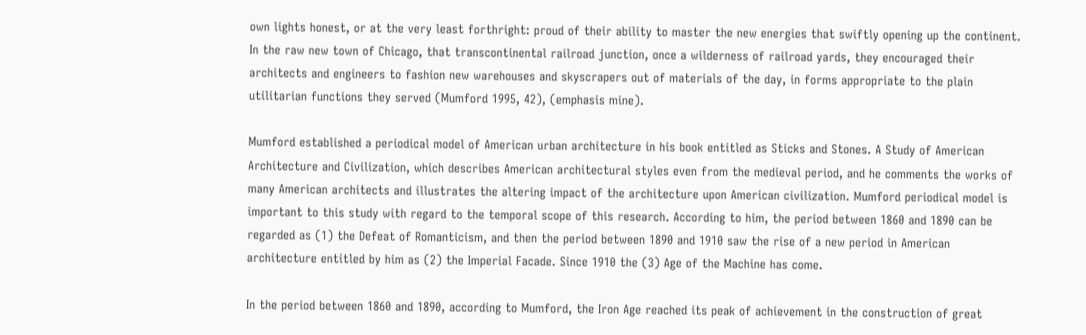own lights honest, or at the very least forthright: proud of their ability to master the new energies that swiftly opening up the continent. In the raw new town of Chicago, that transcontinental railroad junction, once a wilderness of railroad yards, they encouraged their architects and engineers to fashion new warehouses and skyscrapers out of materials of the day, in forms appropriate to the plain utilitarian functions they served (Mumford 1995, 42), (emphasis mine).

Mumford established a periodical model of American urban architecture in his book entitled as Sticks and Stones. A Study of American Architecture and Civilization, which describes American architectural styles even from the medieval period, and he comments the works of many American architects and illustrates the altering impact of the architecture upon American civilization. Mumford periodical model is important to this study with regard to the temporal scope of this research. According to him, the period between 1860 and 1890 can be regarded as (1) the Defeat of Romanticism, and then the period between 1890 and 1910 saw the rise of a new period in American architecture entitled by him as (2) the Imperial Facade. Since 1910 the (3) Age of the Machine has come.

In the period between 1860 and 1890, according to Mumford, the Iron Age reached its peak of achievement in the construction of great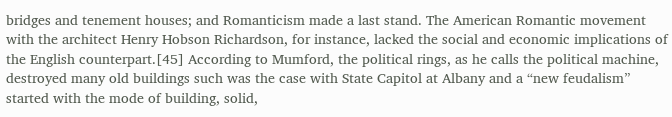bridges and tenement houses; and Romanticism made a last stand. The American Romantic movement with the architect Henry Hobson Richardson, for instance, lacked the social and economic implications of the English counterpart.[45] According to Mumford, the political rings, as he calls the political machine, destroyed many old buildings such was the case with State Capitol at Albany and a “new feudalism” started with the mode of building, solid,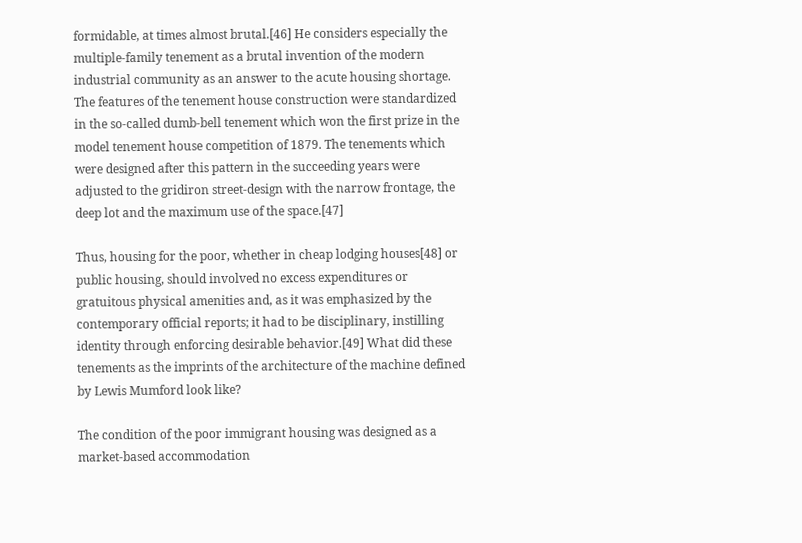formidable, at times almost brutal.[46] He considers especially the multiple-family tenement as a brutal invention of the modern industrial community as an answer to the acute housing shortage. The features of the tenement house construction were standardized in the so-called dumb-bell tenement which won the first prize in the model tenement house competition of 1879. The tenements which were designed after this pattern in the succeeding years were adjusted to the gridiron street-design with the narrow frontage, the deep lot and the maximum use of the space.[47]

Thus, housing for the poor, whether in cheap lodging houses[48] or public housing, should involved no excess expenditures or gratuitous physical amenities and, as it was emphasized by the contemporary official reports; it had to be disciplinary, instilling identity through enforcing desirable behavior.[49] What did these tenements as the imprints of the architecture of the machine defined by Lewis Mumford look like?

The condition of the poor immigrant housing was designed as a market-based accommodation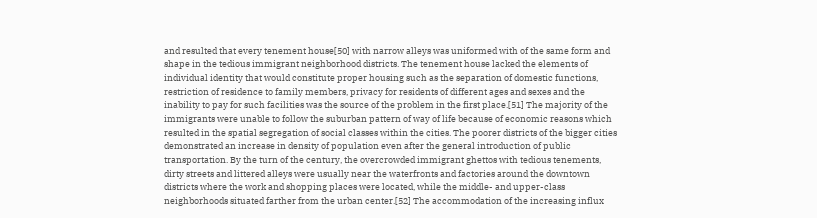and resulted that every tenement house[50] with narrow alleys was uniformed with of the same form and shape in the tedious immigrant neighborhood districts. The tenement house lacked the elements of individual identity that would constitute proper housing such as the separation of domestic functions, restriction of residence to family members, privacy for residents of different ages and sexes and the inability to pay for such facilities was the source of the problem in the first place.[51] The majority of the immigrants were unable to follow the suburban pattern of way of life because of economic reasons which resulted in the spatial segregation of social classes within the cities. The poorer districts of the bigger cities demonstrated an increase in density of population even after the general introduction of public transportation. By the turn of the century, the overcrowded immigrant ghettos with tedious tenements, dirty streets and littered alleys were usually near the waterfronts and factories around the downtown districts where the work and shopping places were located, while the middle- and upper-class neighborhoods situated farther from the urban center.[52] The accommodation of the increasing influx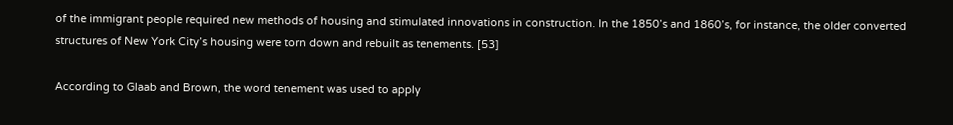of the immigrant people required new methods of housing and stimulated innovations in construction. In the 1850’s and 1860’s, for instance, the older converted structures of New York City’s housing were torn down and rebuilt as tenements. [53]

According to Glaab and Brown, the word tenement was used to apply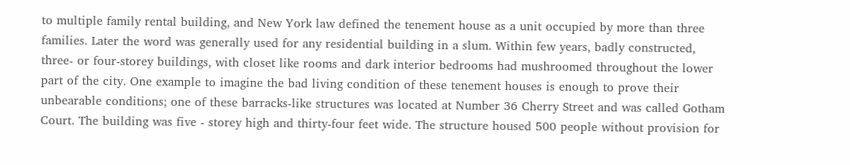to multiple family rental building, and New York law defined the tenement house as a unit occupied by more than three families. Later the word was generally used for any residential building in a slum. Within few years, badly constructed, three- or four-storey buildings, with closet like rooms and dark interior bedrooms had mushroomed throughout the lower part of the city. One example to imagine the bad living condition of these tenement houses is enough to prove their unbearable conditions; one of these barracks-like structures was located at Number 36 Cherry Street and was called Gotham Court. The building was five - storey high and thirty-four feet wide. The structure housed 500 people without provision for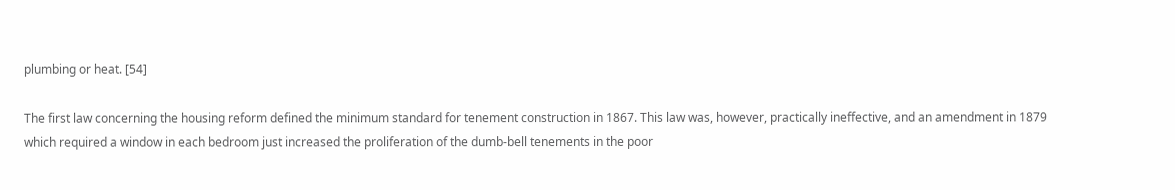plumbing or heat. [54]

The first law concerning the housing reform defined the minimum standard for tenement construction in 1867. This law was, however, practically ineffective, and an amendment in 1879 which required a window in each bedroom just increased the proliferation of the dumb-bell tenements in the poor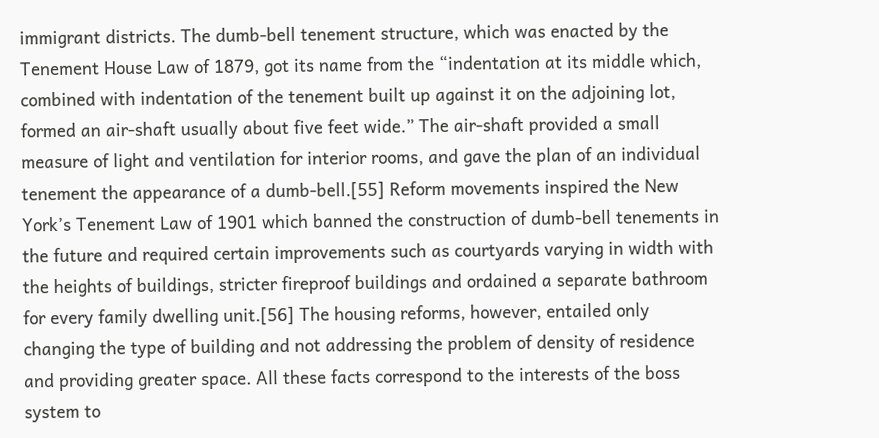immigrant districts. The dumb-bell tenement structure, which was enacted by the Tenement House Law of 1879, got its name from the “indentation at its middle which, combined with indentation of the tenement built up against it on the adjoining lot, formed an air-shaft usually about five feet wide.” The air-shaft provided a small measure of light and ventilation for interior rooms, and gave the plan of an individual tenement the appearance of a dumb-bell.[55] Reform movements inspired the New York’s Tenement Law of 1901 which banned the construction of dumb-bell tenements in the future and required certain improvements such as courtyards varying in width with the heights of buildings, stricter fireproof buildings and ordained a separate bathroom for every family dwelling unit.[56] The housing reforms, however, entailed only changing the type of building and not addressing the problem of density of residence and providing greater space. All these facts correspond to the interests of the boss system to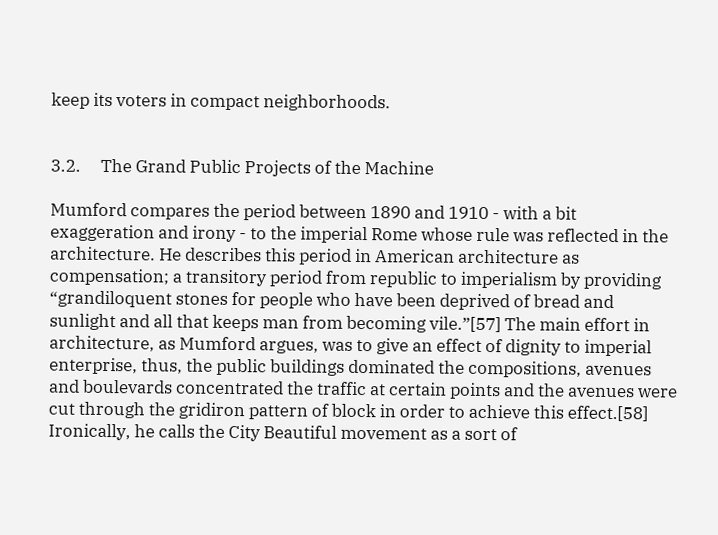keep its voters in compact neighborhoods.


3.2.     The Grand Public Projects of the Machine

Mumford compares the period between 1890 and 1910 - with a bit exaggeration and irony - to the imperial Rome whose rule was reflected in the architecture. He describes this period in American architecture as compensation; a transitory period from republic to imperialism by providing “grandiloquent stones for people who have been deprived of bread and sunlight and all that keeps man from becoming vile.”[57] The main effort in architecture, as Mumford argues, was to give an effect of dignity to imperial enterprise, thus, the public buildings dominated the compositions, avenues and boulevards concentrated the traffic at certain points and the avenues were cut through the gridiron pattern of block in order to achieve this effect.[58] Ironically, he calls the City Beautiful movement as a sort of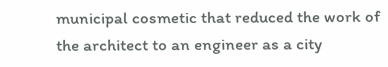municipal cosmetic that reduced the work of the architect to an engineer as a city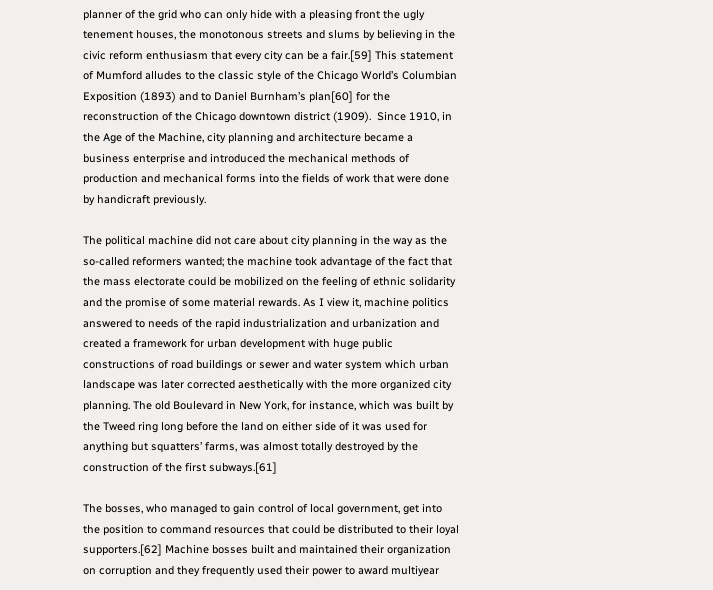planner of the grid who can only hide with a pleasing front the ugly tenement houses, the monotonous streets and slums by believing in the civic reform enthusiasm that every city can be a fair.[59] This statement of Mumford alludes to the classic style of the Chicago World’s Columbian Exposition (1893) and to Daniel Burnham’s plan[60] for the reconstruction of the Chicago downtown district (1909).  Since 1910, in the Age of the Machine, city planning and architecture became a business enterprise and introduced the mechanical methods of production and mechanical forms into the fields of work that were done by handicraft previously.

The political machine did not care about city planning in the way as the so-called reformers wanted; the machine took advantage of the fact that the mass electorate could be mobilized on the feeling of ethnic solidarity and the promise of some material rewards. As I view it, machine politics answered to needs of the rapid industrialization and urbanization and created a framework for urban development with huge public constructions of road buildings or sewer and water system which urban landscape was later corrected aesthetically with the more organized city planning. The old Boulevard in New York, for instance, which was built by the Tweed ring long before the land on either side of it was used for anything but squatters’ farms, was almost totally destroyed by the construction of the first subways.[61]

The bosses, who managed to gain control of local government, get into the position to command resources that could be distributed to their loyal supporters.[62] Machine bosses built and maintained their organization on corruption and they frequently used their power to award multiyear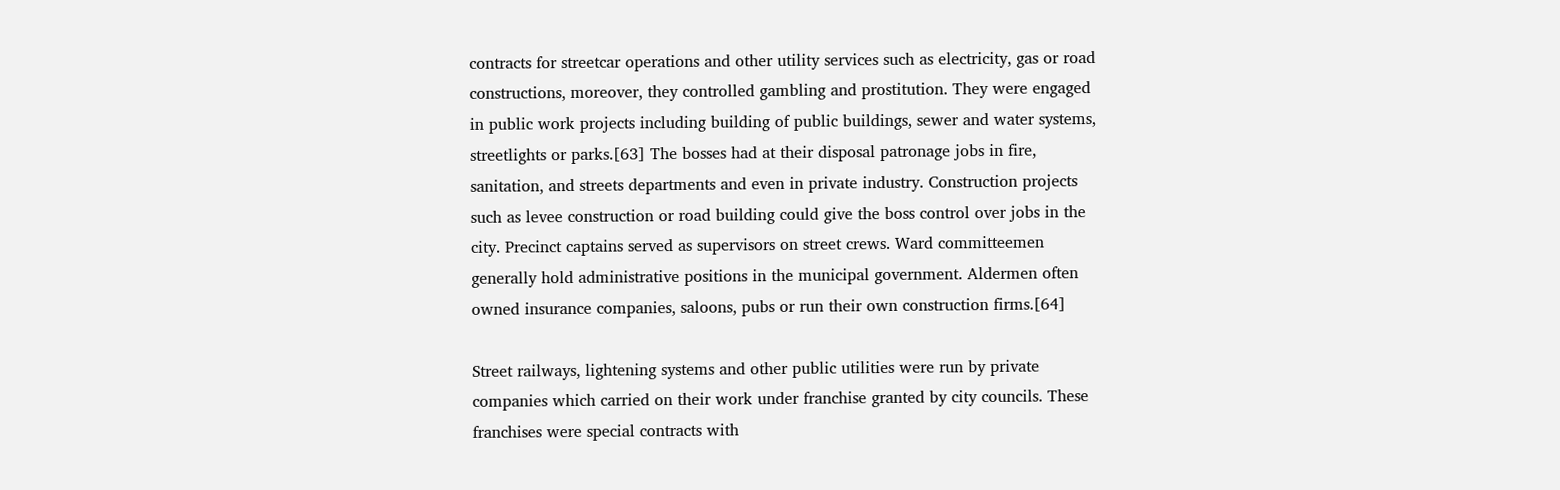contracts for streetcar operations and other utility services such as electricity, gas or road constructions, moreover, they controlled gambling and prostitution. They were engaged in public work projects including building of public buildings, sewer and water systems, streetlights or parks.[63] The bosses had at their disposal patronage jobs in fire, sanitation, and streets departments and even in private industry. Construction projects such as levee construction or road building could give the boss control over jobs in the city. Precinct captains served as supervisors on street crews. Ward committeemen generally hold administrative positions in the municipal government. Aldermen often owned insurance companies, saloons, pubs or run their own construction firms.[64]

Street railways, lightening systems and other public utilities were run by private companies which carried on their work under franchise granted by city councils. These franchises were special contracts with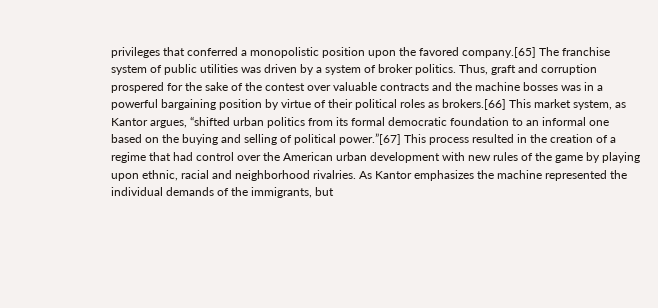privileges that conferred a monopolistic position upon the favored company.[65] The franchise system of public utilities was driven by a system of broker politics. Thus, graft and corruption prospered for the sake of the contest over valuable contracts and the machine bosses was in a powerful bargaining position by virtue of their political roles as brokers.[66] This market system, as Kantor argues, “shifted urban politics from its formal democratic foundation to an informal one based on the buying and selling of political power.”[67] This process resulted in the creation of a regime that had control over the American urban development with new rules of the game by playing upon ethnic, racial and neighborhood rivalries. As Kantor emphasizes the machine represented the individual demands of the immigrants, but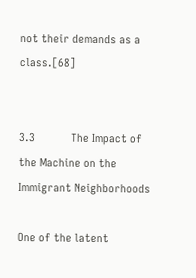not their demands as a class.[68]


3.3            The Impact of the Machine on the Immigrant Neighborhoods

One of the latent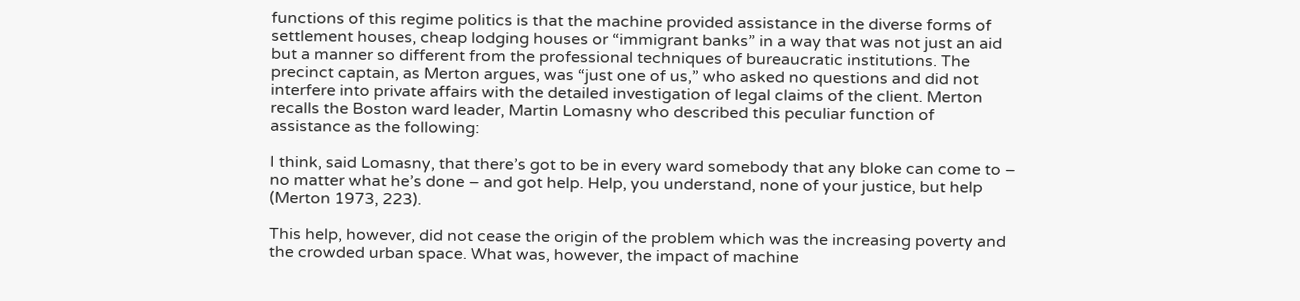functions of this regime politics is that the machine provided assistance in the diverse forms of settlement houses, cheap lodging houses or “immigrant banks” in a way that was not just an aid but a manner so different from the professional techniques of bureaucratic institutions. The precinct captain, as Merton argues, was “just one of us,” who asked no questions and did not interfere into private affairs with the detailed investigation of legal claims of the client. Merton recalls the Boston ward leader, Martin Lomasny who described this peculiar function of assistance as the following:

I think, said Lomasny, that there’s got to be in every ward somebody that any bloke can come to – no matter what he’s done – and got help. Help, you understand, none of your justice, but help (Merton 1973, 223).

This help, however, did not cease the origin of the problem which was the increasing poverty and the crowded urban space. What was, however, the impact of machine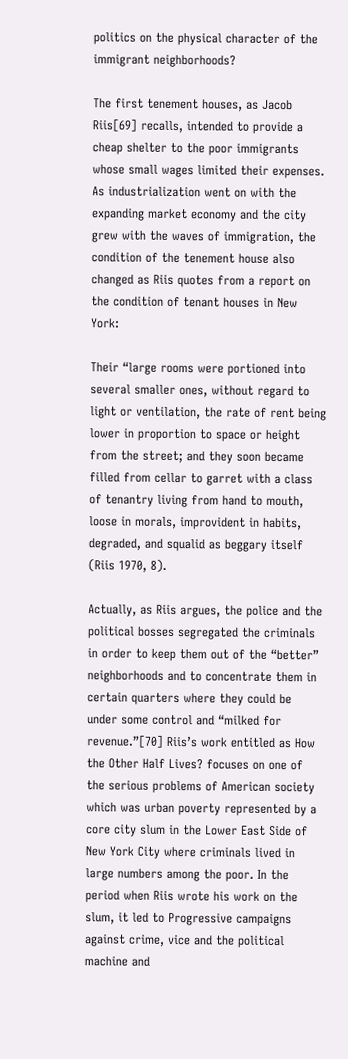politics on the physical character of the immigrant neighborhoods?

The first tenement houses, as Jacob Riis[69] recalls, intended to provide a cheap shelter to the poor immigrants whose small wages limited their expenses. As industrialization went on with the expanding market economy and the city grew with the waves of immigration, the condition of the tenement house also changed as Riis quotes from a report on the condition of tenant houses in New York:

Their “large rooms were portioned into several smaller ones, without regard to light or ventilation, the rate of rent being lower in proportion to space or height from the street; and they soon became filled from cellar to garret with a class of tenantry living from hand to mouth, loose in morals, improvident in habits, degraded, and squalid as beggary itself (Riis 1970, 8).

Actually, as Riis argues, the police and the political bosses segregated the criminals in order to keep them out of the “better” neighborhoods and to concentrate them in certain quarters where they could be under some control and “milked for revenue.”[70] Riis’s work entitled as How the Other Half Lives? focuses on one of the serious problems of American society which was urban poverty represented by a core city slum in the Lower East Side of New York City where criminals lived in large numbers among the poor. In the period when Riis wrote his work on the slum, it led to Progressive campaigns against crime, vice and the political machine and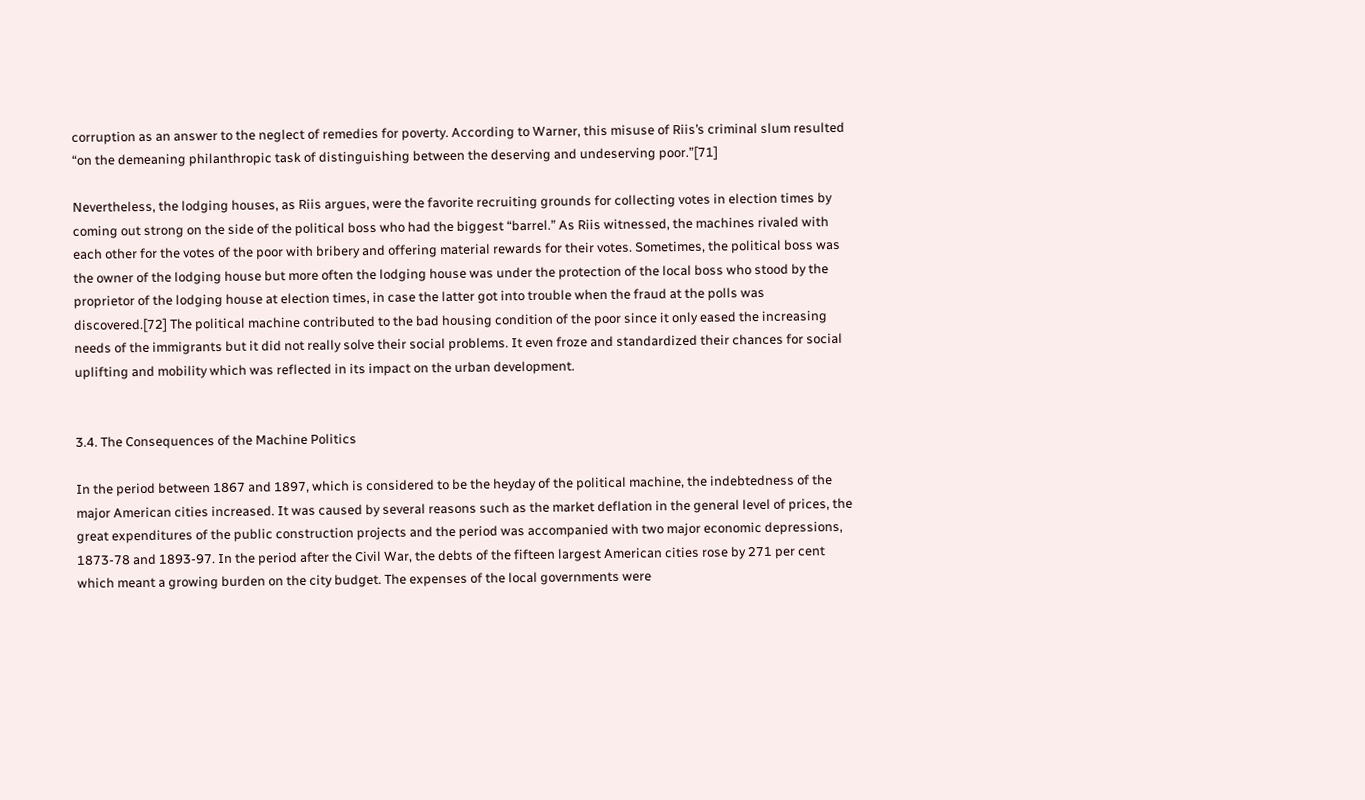corruption as an answer to the neglect of remedies for poverty. According to Warner, this misuse of Riis’s criminal slum resulted “on the demeaning philanthropic task of distinguishing between the deserving and undeserving poor.”[71]

Nevertheless, the lodging houses, as Riis argues, were the favorite recruiting grounds for collecting votes in election times by coming out strong on the side of the political boss who had the biggest “barrel.” As Riis witnessed, the machines rivaled with each other for the votes of the poor with bribery and offering material rewards for their votes. Sometimes, the political boss was the owner of the lodging house but more often the lodging house was under the protection of the local boss who stood by the proprietor of the lodging house at election times, in case the latter got into trouble when the fraud at the polls was discovered.[72] The political machine contributed to the bad housing condition of the poor since it only eased the increasing needs of the immigrants but it did not really solve their social problems. It even froze and standardized their chances for social uplifting and mobility which was reflected in its impact on the urban development.


3.4. The Consequences of the Machine Politics

In the period between 1867 and 1897, which is considered to be the heyday of the political machine, the indebtedness of the major American cities increased. It was caused by several reasons such as the market deflation in the general level of prices, the great expenditures of the public construction projects and the period was accompanied with two major economic depressions, 1873-78 and 1893-97. In the period after the Civil War, the debts of the fifteen largest American cities rose by 271 per cent which meant a growing burden on the city budget. The expenses of the local governments were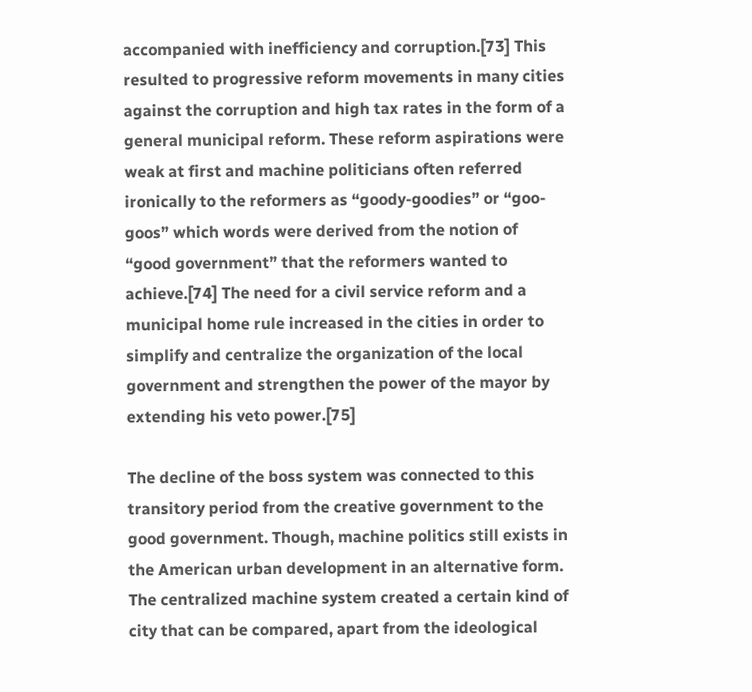accompanied with inefficiency and corruption.[73] This resulted to progressive reform movements in many cities against the corruption and high tax rates in the form of a general municipal reform. These reform aspirations were weak at first and machine politicians often referred ironically to the reformers as “goody-goodies” or “goo-goos” which words were derived from the notion of “good government” that the reformers wanted to achieve.[74] The need for a civil service reform and a municipal home rule increased in the cities in order to simplify and centralize the organization of the local government and strengthen the power of the mayor by extending his veto power.[75]

The decline of the boss system was connected to this transitory period from the creative government to the good government. Though, machine politics still exists in the American urban development in an alternative form. The centralized machine system created a certain kind of city that can be compared, apart from the ideological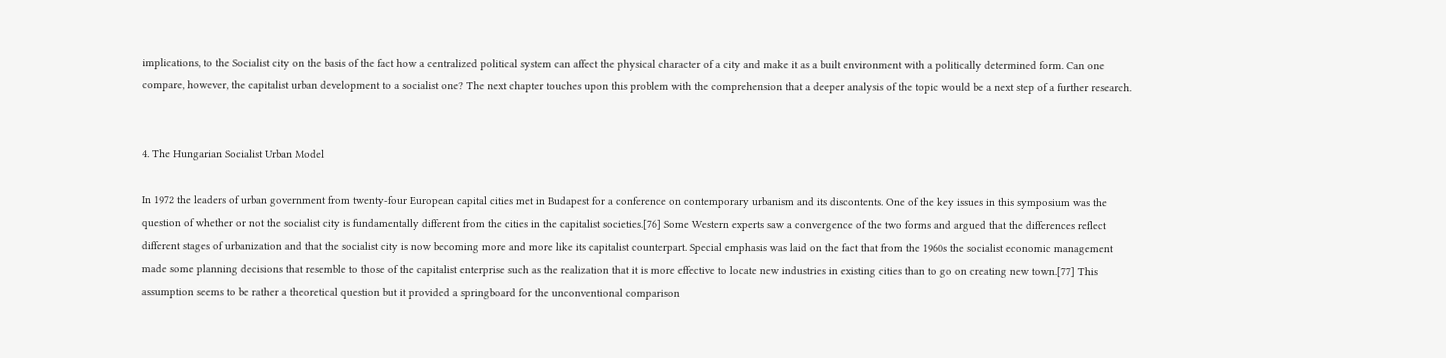implications, to the Socialist city on the basis of the fact how a centralized political system can affect the physical character of a city and make it as a built environment with a politically determined form. Can one compare, however, the capitalist urban development to a socialist one? The next chapter touches upon this problem with the comprehension that a deeper analysis of the topic would be a next step of a further research.


4. The Hungarian Socialist Urban Model

In 1972 the leaders of urban government from twenty-four European capital cities met in Budapest for a conference on contemporary urbanism and its discontents. One of the key issues in this symposium was the question of whether or not the socialist city is fundamentally different from the cities in the capitalist societies.[76] Some Western experts saw a convergence of the two forms and argued that the differences reflect different stages of urbanization and that the socialist city is now becoming more and more like its capitalist counterpart. Special emphasis was laid on the fact that from the 1960s the socialist economic management made some planning decisions that resemble to those of the capitalist enterprise such as the realization that it is more effective to locate new industries in existing cities than to go on creating new town.[77] This assumption seems to be rather a theoretical question but it provided a springboard for the unconventional comparison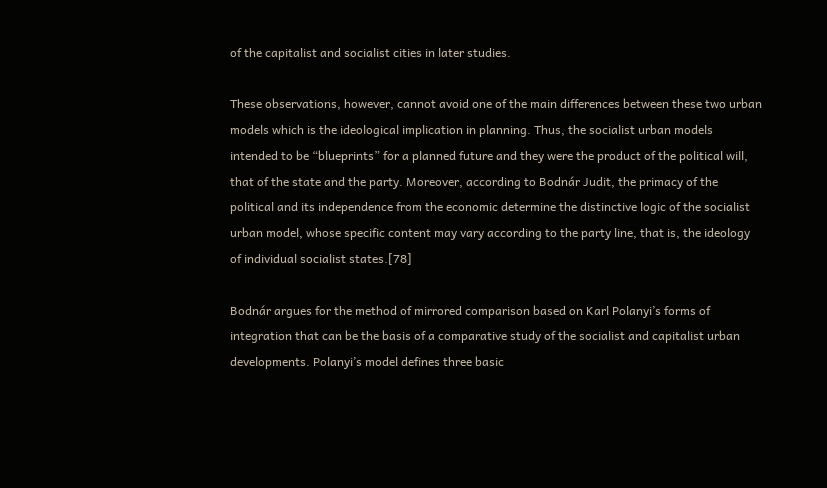of the capitalist and socialist cities in later studies.

These observations, however, cannot avoid one of the main differences between these two urban models which is the ideological implication in planning. Thus, the socialist urban models intended to be “blueprints” for a planned future and they were the product of the political will, that of the state and the party. Moreover, according to Bodnár Judit, the primacy of the political and its independence from the economic determine the distinctive logic of the socialist urban model, whose specific content may vary according to the party line, that is, the ideology of individual socialist states.[78]

Bodnár argues for the method of mirrored comparison based on Karl Polanyi’s forms of integration that can be the basis of a comparative study of the socialist and capitalist urban developments. Polanyi’s model defines three basic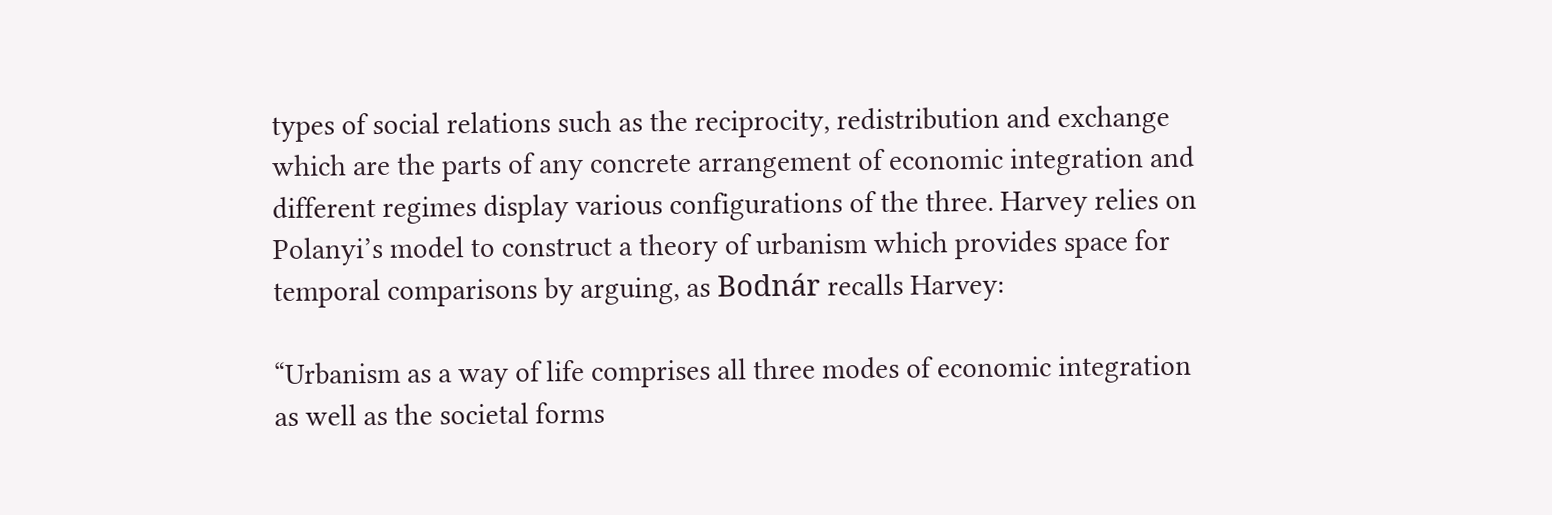types of social relations such as the reciprocity, redistribution and exchange which are the parts of any concrete arrangement of economic integration and different regimes display various configurations of the three. Harvey relies on Polanyi’s model to construct a theory of urbanism which provides space for temporal comparisons by arguing, as Bodnár recalls Harvey:

“Urbanism as a way of life comprises all three modes of economic integration as well as the societal forms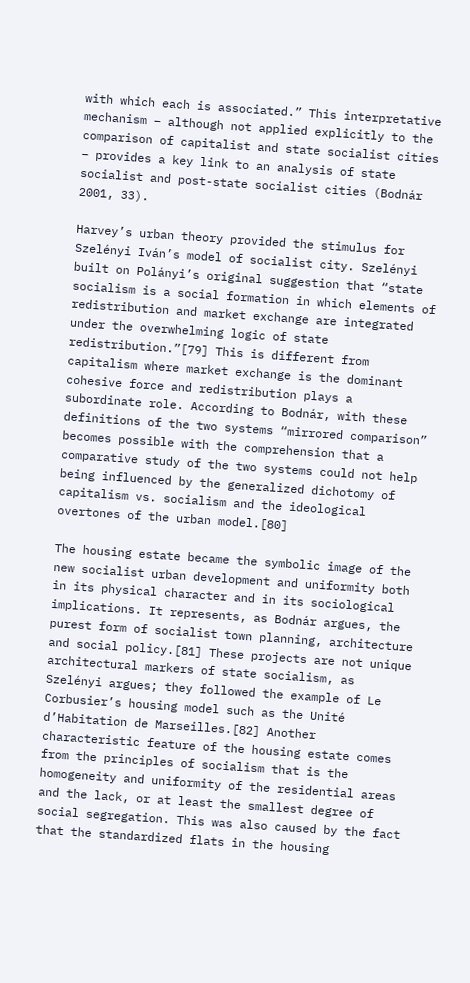with which each is associated.” This interpretative mechanism – although not applied explicitly to the comparison of capitalist and state socialist cities – provides a key link to an analysis of state socialist and post-state socialist cities (Bodnár 2001, 33).

Harvey’s urban theory provided the stimulus for Szelényi Iván’s model of socialist city. Szelényi built on Polányi’s original suggestion that “state socialism is a social formation in which elements of redistribution and market exchange are integrated under the overwhelming logic of state redistribution.”[79] This is different from capitalism where market exchange is the dominant cohesive force and redistribution plays a subordinate role. According to Bodnár, with these definitions of the two systems “mirrored comparison” becomes possible with the comprehension that a comparative study of the two systems could not help being influenced by the generalized dichotomy of capitalism vs. socialism and the ideological overtones of the urban model.[80]

The housing estate became the symbolic image of the new socialist urban development and uniformity both in its physical character and in its sociological implications. It represents, as Bodnár argues, the purest form of socialist town planning, architecture and social policy.[81] These projects are not unique architectural markers of state socialism, as Szelényi argues; they followed the example of Le Corbusier’s housing model such as the Unité d’Habitation de Marseilles.[82] Another characteristic feature of the housing estate comes from the principles of socialism that is the homogeneity and uniformity of the residential areas and the lack, or at least the smallest degree of social segregation. This was also caused by the fact that the standardized flats in the housing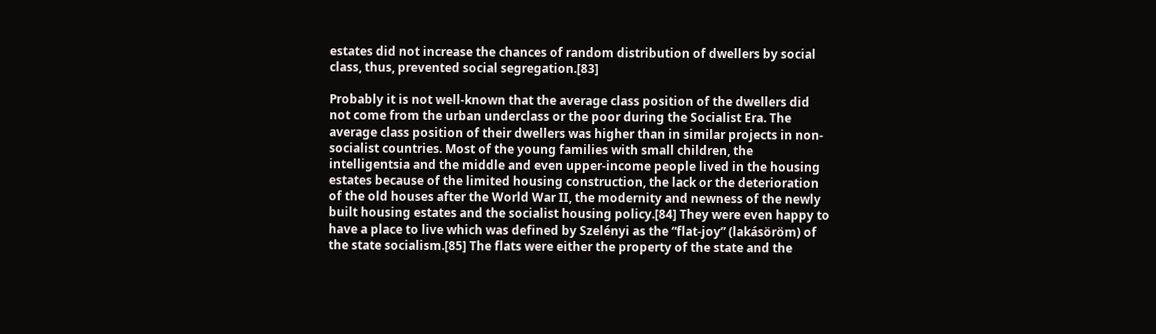estates did not increase the chances of random distribution of dwellers by social class, thus, prevented social segregation.[83]

Probably it is not well-known that the average class position of the dwellers did not come from the urban underclass or the poor during the Socialist Era. The average class position of their dwellers was higher than in similar projects in non-socialist countries. Most of the young families with small children, the intelligentsia and the middle and even upper-income people lived in the housing estates because of the limited housing construction, the lack or the deterioration of the old houses after the World War II, the modernity and newness of the newly built housing estates and the socialist housing policy.[84] They were even happy to have a place to live which was defined by Szelényi as the “flat-joy” (lakásöröm) of the state socialism.[85] The flats were either the property of the state and the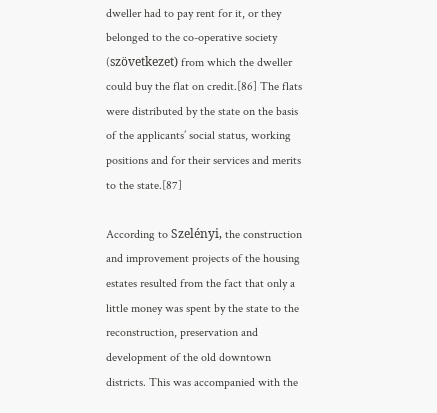dweller had to pay rent for it, or they belonged to the co-operative society (szövetkezet) from which the dweller could buy the flat on credit.[86] The flats were distributed by the state on the basis of the applicants’ social status, working positions and for their services and merits to the state.[87]

According to Szelényi, the construction and improvement projects of the housing estates resulted from the fact that only a little money was spent by the state to the reconstruction, preservation and development of the old downtown districts. This was accompanied with the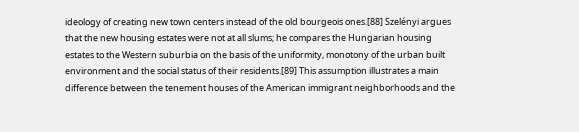ideology of creating new town centers instead of the old bourgeois ones.[88] Szelényi argues that the new housing estates were not at all slums; he compares the Hungarian housing estates to the Western suburbia on the basis of the uniformity, monotony of the urban built environment and the social status of their residents.[89] This assumption illustrates a main difference between the tenement houses of the American immigrant neighborhoods and the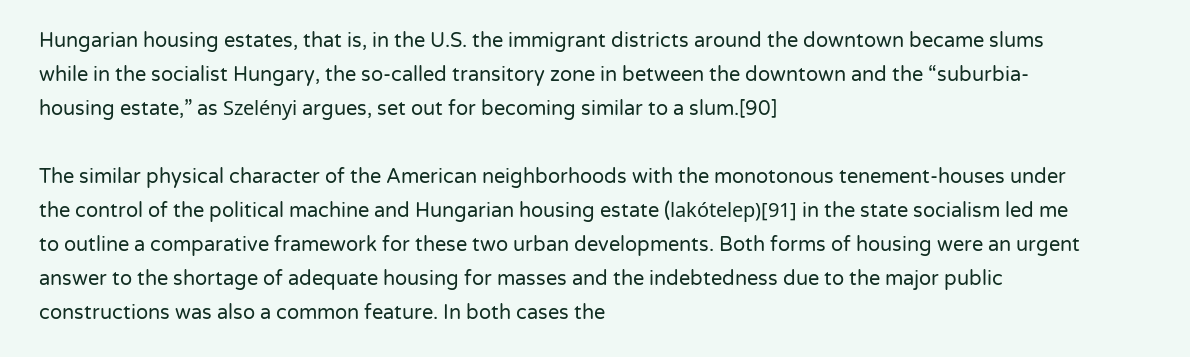Hungarian housing estates, that is, in the U.S. the immigrant districts around the downtown became slums while in the socialist Hungary, the so-called transitory zone in between the downtown and the “suburbia-housing estate,” as Szelényi argues, set out for becoming similar to a slum.[90]

The similar physical character of the American neighborhoods with the monotonous tenement-houses under the control of the political machine and Hungarian housing estate (lakótelep)[91] in the state socialism led me to outline a comparative framework for these two urban developments. Both forms of housing were an urgent answer to the shortage of adequate housing for masses and the indebtedness due to the major public constructions was also a common feature. In both cases the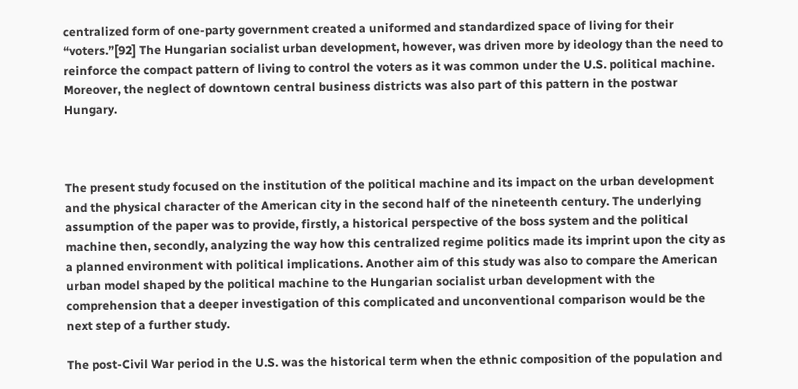centralized form of one-party government created a uniformed and standardized space of living for their “voters.”[92] The Hungarian socialist urban development, however, was driven more by ideology than the need to reinforce the compact pattern of living to control the voters as it was common under the U.S. political machine. Moreover, the neglect of downtown central business districts was also part of this pattern in the postwar Hungary.



The present study focused on the institution of the political machine and its impact on the urban development and the physical character of the American city in the second half of the nineteenth century. The underlying assumption of the paper was to provide, firstly, a historical perspective of the boss system and the political machine then, secondly, analyzing the way how this centralized regime politics made its imprint upon the city as a planned environment with political implications. Another aim of this study was also to compare the American urban model shaped by the political machine to the Hungarian socialist urban development with the comprehension that a deeper investigation of this complicated and unconventional comparison would be the next step of a further study.

The post-Civil War period in the U.S. was the historical term when the ethnic composition of the population and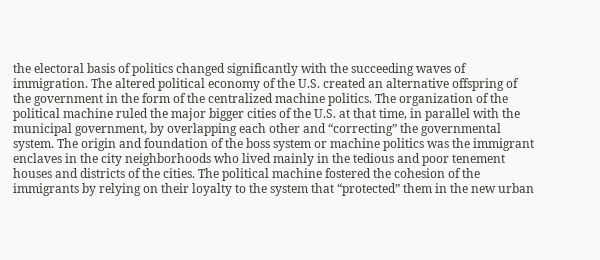the electoral basis of politics changed significantly with the succeeding waves of immigration. The altered political economy of the U.S. created an alternative offspring of the government in the form of the centralized machine politics. The organization of the political machine ruled the major bigger cities of the U.S. at that time, in parallel with the municipal government, by overlapping each other and “correcting” the governmental system. The origin and foundation of the boss system or machine politics was the immigrant enclaves in the city neighborhoods who lived mainly in the tedious and poor tenement houses and districts of the cities. The political machine fostered the cohesion of the immigrants by relying on their loyalty to the system that “protected” them in the new urban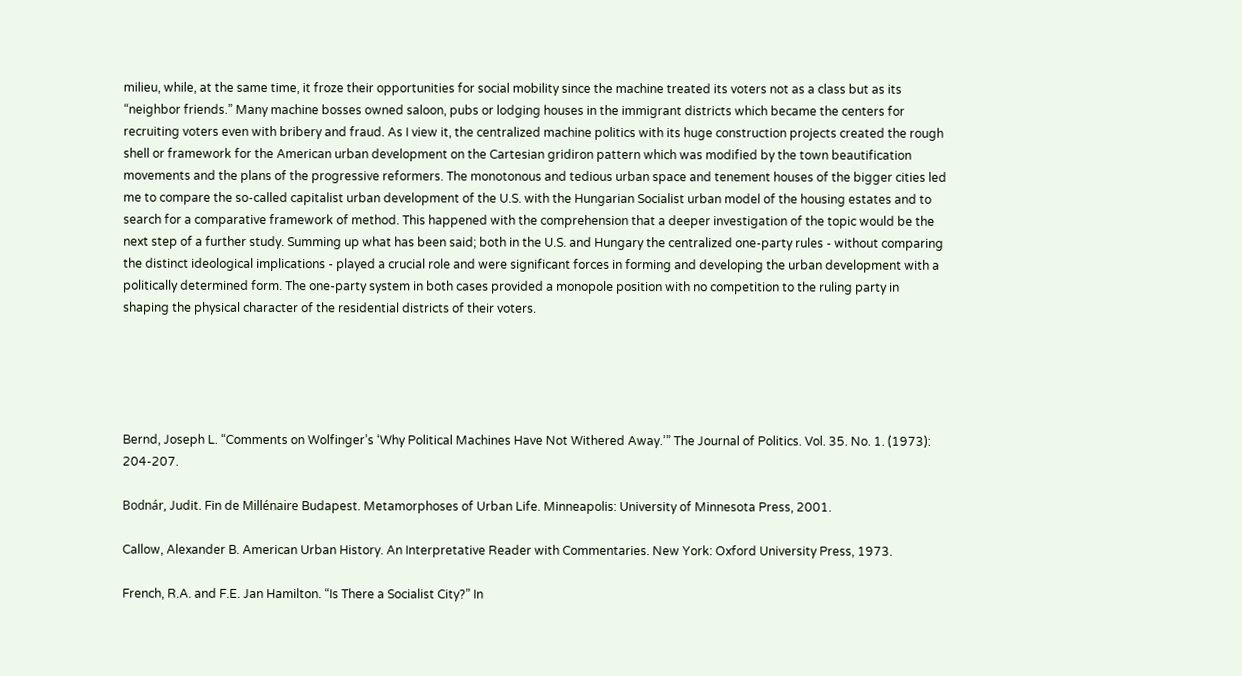milieu, while, at the same time, it froze their opportunities for social mobility since the machine treated its voters not as a class but as its “neighbor friends.” Many machine bosses owned saloon, pubs or lodging houses in the immigrant districts which became the centers for recruiting voters even with bribery and fraud. As I view it, the centralized machine politics with its huge construction projects created the rough shell or framework for the American urban development on the Cartesian gridiron pattern which was modified by the town beautification movements and the plans of the progressive reformers. The monotonous and tedious urban space and tenement houses of the bigger cities led me to compare the so-called capitalist urban development of the U.S. with the Hungarian Socialist urban model of the housing estates and to search for a comparative framework of method. This happened with the comprehension that a deeper investigation of the topic would be the next step of a further study. Summing up what has been said; both in the U.S. and Hungary the centralized one-party rules - without comparing the distinct ideological implications - played a crucial role and were significant forces in forming and developing the urban development with a politically determined form. The one-party system in both cases provided a monopole position with no competition to the ruling party in shaping the physical character of the residential districts of their voters.





Bernd, Joseph L. “Comments on Wolfinger’s ‘Why Political Machines Have Not Withered Away.’” The Journal of Politics. Vol. 35. No. 1. (1973): 204-207.

Bodnár, Judit. Fin de Millénaire Budapest. Metamorphoses of Urban Life. Minneapolis: University of Minnesota Press, 2001.

Callow, Alexander B. American Urban History. An Interpretative Reader with Commentaries. New York: Oxford University Press, 1973.

French, R.A. and F.E. Jan Hamilton. “Is There a Socialist City?” In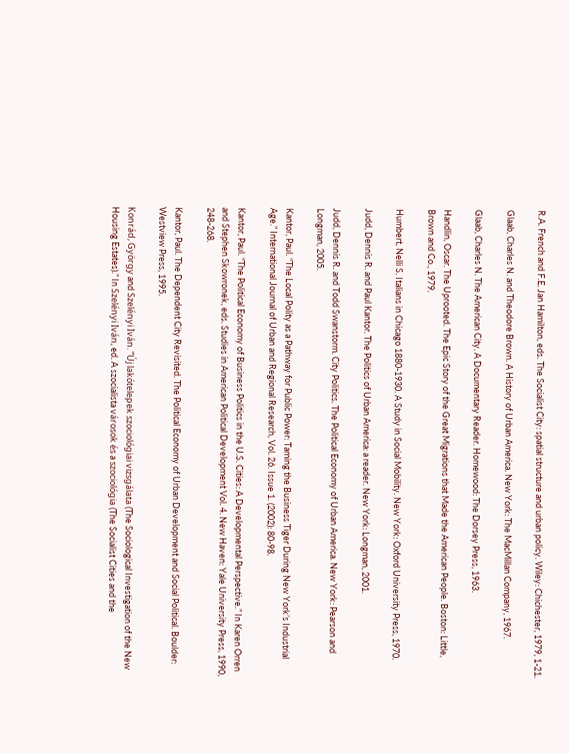R.A. French and F.E. Jan Hamilton, eds. The Socialist City: spatial structure and urban policy. Wiley: Chichester, 1979, 1-21.

Glaab, Charles N. and Theodore Brown. A History of Urban America. New York: The MacMillan Company, 1967.

Glaab, Charles N. The American City. A Documentary Reader. Homewood: The Dorsey Press, 1963.

Handlin, Oscar. The Uprooted. The Epic Story of the Great Migrations that Made the American People. Boston: Little, Brown and Co., 1979.

Humbert, Nelli S. Italians in Chicago 1880-1930. A Study in Social Mobility. New York: Oxford University Press, 1970.

Judd, Dennis R. and Paul Kantor. The Politics of Urban America: a reader. New York: Longman, 2001.

Judd, Dennis R. and Todd Swanstorm. City Politics. The Political Economy of Urban America. New York: Pearson and Longman, 2005.

Kantor, Paul. “The Local Polity as a Pathway for Public Power: Taming the Business Tiger During New York’s Industrial Age.” International Journal of Urban and Regional Research, Vol. 26. Issue 1. (2002): 80-98.

Kantor, Paul. “The Political Economy of Business Politics in the U.S. Cities: A Developmental Perspective.” In Karen Orren and Stephen Skowronek, eds. Studies in American Political Development Vol. 4. New Haven: Yale University Press, 1990, 248-268.

Kantor, Paul. The Dependent City Revisited. The Political Economy of Urban Development and Social Political. Boulder: Westview Press, 1995.

Konrád, György and Szelényi Iván. “Új lakótelepek szociológiai vizsgálata (The Sociological Investigation of the New Housing Estates).” In Szelényi Iván, ed. A szocialista városok és a szociológia (The Socialist Cities and the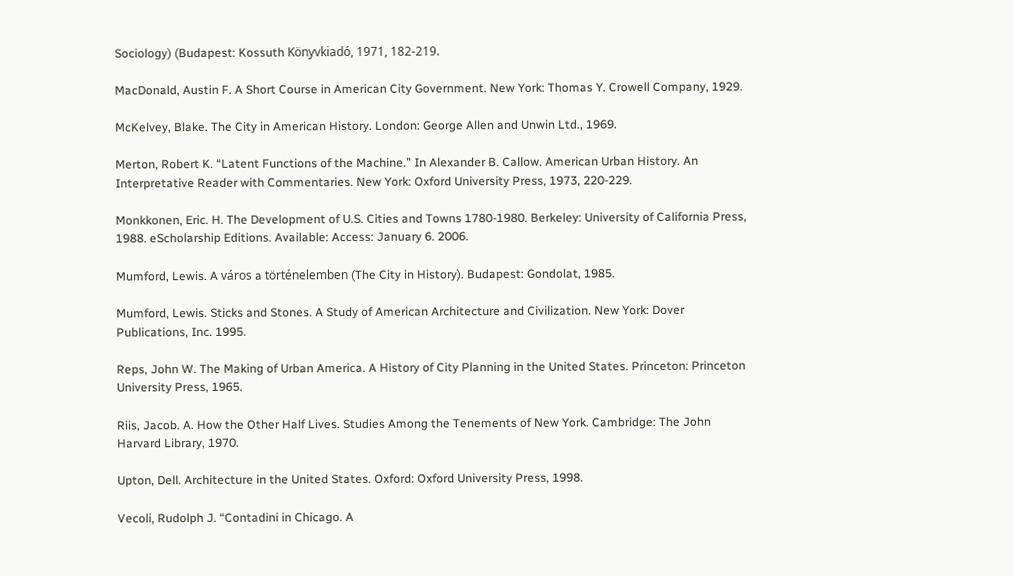Sociology) (Budapest: Kossuth Könyvkiadó, 1971, 182-219.

MacDonald, Austin F. A Short Course in American City Government. New York: Thomas Y. Crowell Company, 1929.

McKelvey, Blake. The City in American History. London: George Allen and Unwin Ltd., 1969.

Merton, Robert K. “Latent Functions of the Machine.” In Alexander B. Callow. American Urban History. An Interpretative Reader with Commentaries. New York: Oxford University Press, 1973, 220-229.

Monkkonen, Eric. H. The Development of U.S. Cities and Towns 1780-1980. Berkeley: University of California Press, 1988. eScholarship Editions. Available: Access: January 6. 2006.

Mumford, Lewis. A város a történelemben (The City in History). Budapest: Gondolat, 1985.

Mumford, Lewis. Sticks and Stones. A Study of American Architecture and Civilization. New York: Dover Publications, Inc. 1995.

Reps, John W. The Making of Urban America. A History of City Planning in the United States. Princeton: Princeton University Press, 1965.

Riis, Jacob. A. How the Other Half Lives. Studies Among the Tenements of New York. Cambridge: The John Harvard Library, 1970.

Upton, Dell. Architecture in the United States. Oxford: Oxford University Press, 1998.

Vecoli, Rudolph J. “Contadini in Chicago. A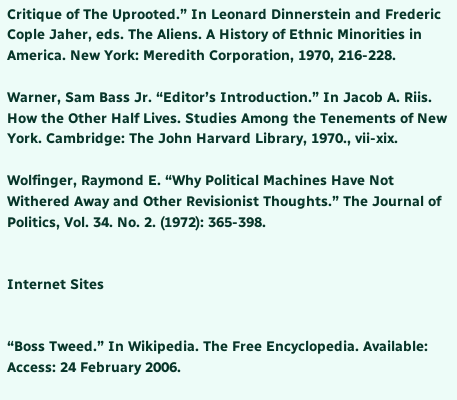Critique of The Uprooted.” In Leonard Dinnerstein and Frederic Cople Jaher, eds. The Aliens. A History of Ethnic Minorities in America. New York: Meredith Corporation, 1970, 216-228.

Warner, Sam Bass Jr. “Editor’s Introduction.” In Jacob A. Riis. How the Other Half Lives. Studies Among the Tenements of New York. Cambridge: The John Harvard Library, 1970., vii-xix.

Wolfinger, Raymond E. “Why Political Machines Have Not Withered Away and Other Revisionist Thoughts.” The Journal of Politics, Vol. 34. No. 2. (1972): 365-398.


Internet Sites


“Boss Tweed.” In Wikipedia. The Free Encyclopedia. Available: Access: 24 February 2006.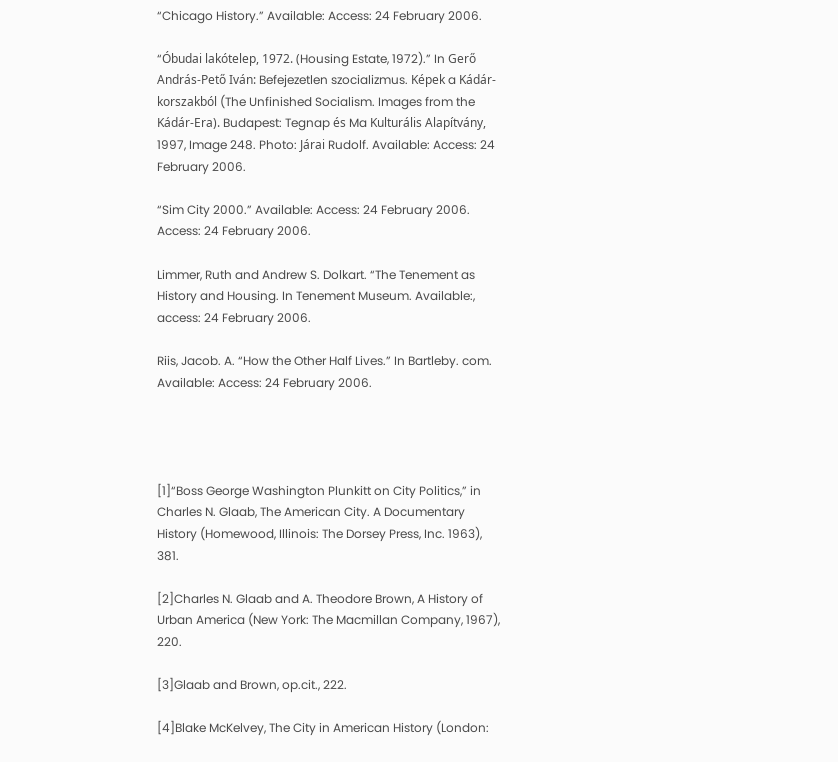“Chicago History.” Available: Access: 24 February 2006.

“Óbudai lakótelep, 1972. (Housing Estate, 1972).” In Gerő András-Pető Iván: Befejezetlen szocializmus. Képek a Kádár-korszakból (The Unfinished Socialism. Images from the Kádár-Era). Budapest: Tegnap és Ma Kulturális Alapítvány, 1997, Image 248. Photo: Járai Rudolf. Available: Access: 24 February 2006.

“Sim City 2000.” Available: Access: 24 February 2006. Access: 24 February 2006.

Limmer, Ruth and Andrew S. Dolkart. “The Tenement as History and Housing. In Tenement Museum. Available:, access: 24 February 2006.

Riis, Jacob. A. “How the Other Half Lives.” In Bartleby. com. Available: Access: 24 February 2006.




[1]“Boss George Washington Plunkitt on City Politics,” in Charles N. Glaab, The American City. A Documentary History (Homewood, Illinois: The Dorsey Press, Inc. 1963), 381.

[2]Charles N. Glaab and A. Theodore Brown, A History of Urban America (New York: The Macmillan Company, 1967), 220.

[3]Glaab and Brown, op.cit., 222.

[4]Blake McKelvey, The City in American History (London: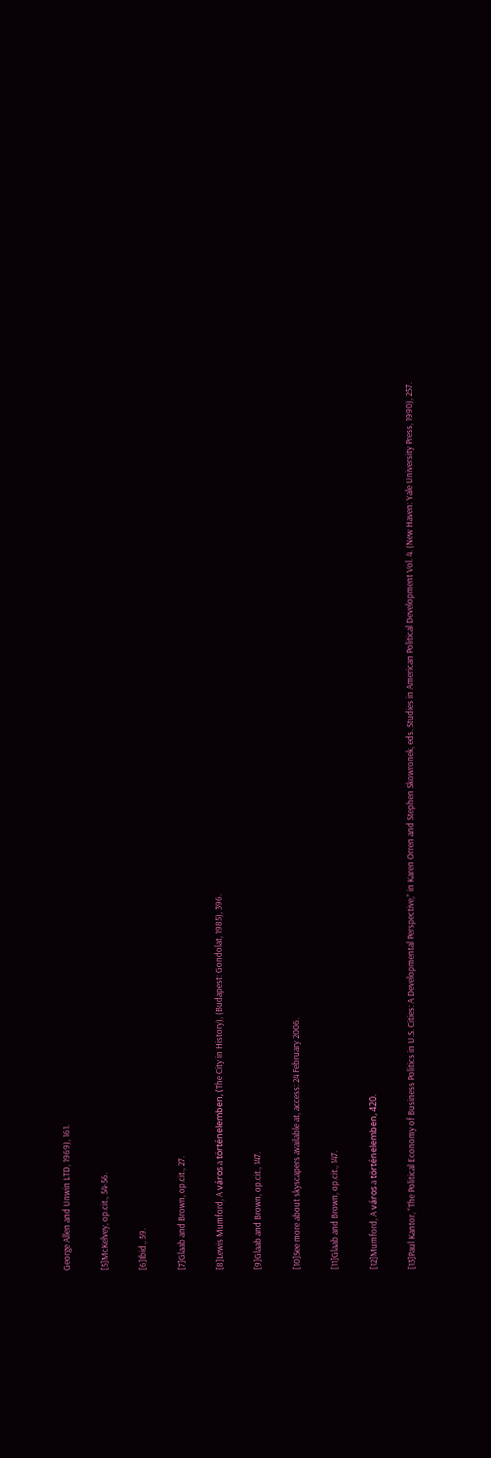George Allen and Unwin LTD, 1969), 161.

[5]McKelvey, op.cit., 54-56.

[6]Ibid., 59.

[7]Glaab and Brown, op.cit., 27.

[8]Lewis Mumford, A város a történelemben, (The City in History), (Budapest: Gondolat, 1985), 396.

[9]Glaab and Brown, op.cit., 147.

[10]See more about skyscapers available at, access: 24 February 2006.

[11]Glaab and Brown, op.cit., 147.

[12]Mumford, A város a történelemben, 420.

[13]Paul Kantor, “The Political Economy of Business Politics in U.S. Cities: A Developmental Perspective,” in Karen Orren and Stephen Skowronek, eds. Studies in American Political Development Vol. 4. (New Haven: Yale University Press, 1990), 257.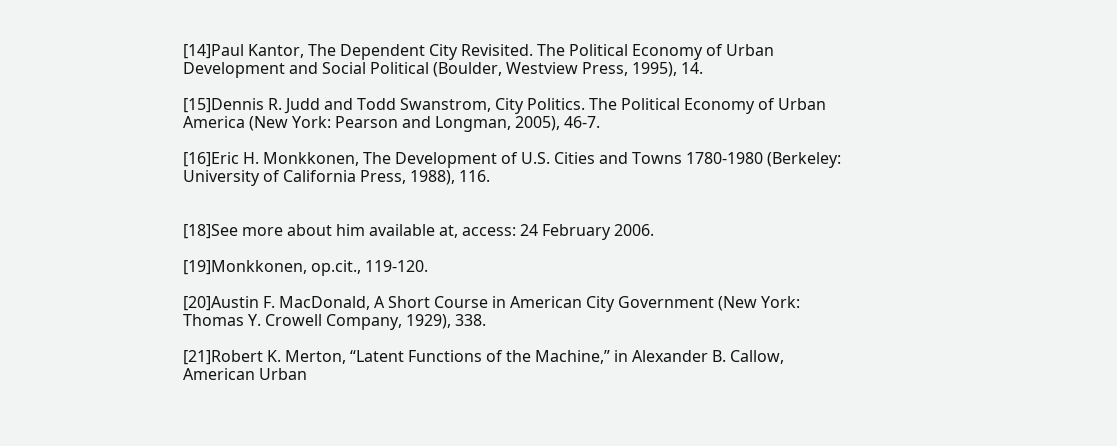[14]Paul Kantor, The Dependent City Revisited. The Political Economy of Urban Development and Social Political (Boulder, Westview Press, 1995), 14.

[15]Dennis R. Judd and Todd Swanstrom, City Politics. The Political Economy of Urban America (New York: Pearson and Longman, 2005), 46-7.

[16]Eric H. Monkkonen, The Development of U.S. Cities and Towns 1780-1980 (Berkeley: University of California Press, 1988), 116.


[18]See more about him available at, access: 24 February 2006.

[19]Monkkonen, op.cit., 119-120.

[20]Austin F. MacDonald, A Short Course in American City Government (New York: Thomas Y. Crowell Company, 1929), 338.

[21]Robert K. Merton, “Latent Functions of the Machine,” in Alexander B. Callow, American Urban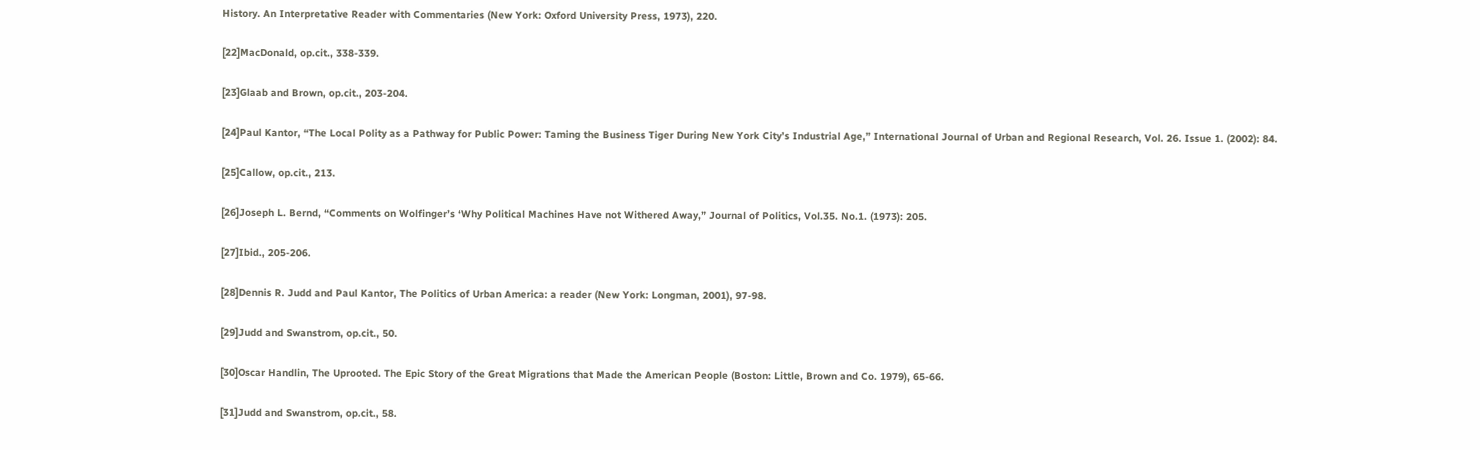History. An Interpretative Reader with Commentaries (New York: Oxford University Press, 1973), 220.

[22]MacDonald, op.cit., 338-339.

[23]Glaab and Brown, op.cit., 203-204.

[24]Paul Kantor, “The Local Polity as a Pathway for Public Power: Taming the Business Tiger During New York City’s Industrial Age,” International Journal of Urban and Regional Research, Vol. 26. Issue 1. (2002): 84.

[25]Callow, op.cit., 213.

[26]Joseph L. Bernd, “Comments on Wolfinger’s ‘Why Political Machines Have not Withered Away,” Journal of Politics, Vol.35. No.1. (1973): 205.

[27]Ibid., 205-206.

[28]Dennis R. Judd and Paul Kantor, The Politics of Urban America: a reader (New York: Longman, 2001), 97-98.

[29]Judd and Swanstrom, op.cit., 50.

[30]Oscar Handlin, The Uprooted. The Epic Story of the Great Migrations that Made the American People (Boston: Little, Brown and Co. 1979), 65-66.

[31]Judd and Swanstrom, op.cit., 58.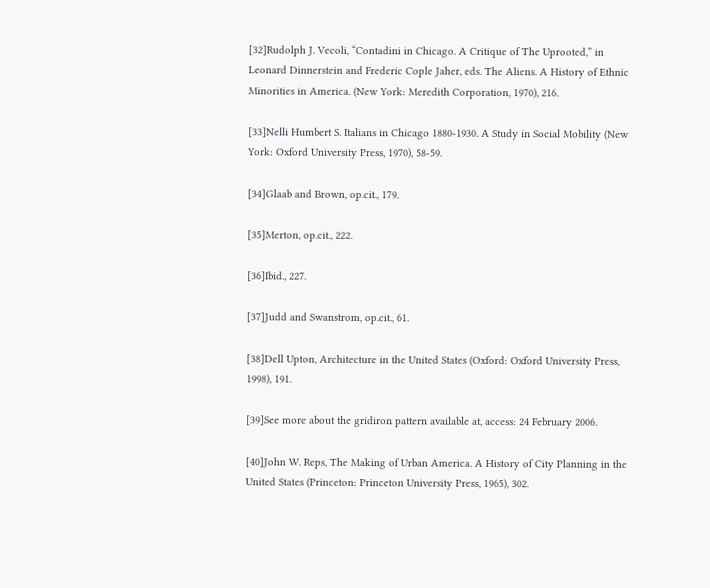[32]Rudolph J. Vecoli, “Contadini in Chicago. A Critique of The Uprooted,” in Leonard Dinnerstein and Frederic Cople Jaher, eds. The Aliens. A History of Ethnic Minorities in America. (New York: Meredith Corporation, 1970), 216.

[33]Nelli Humbert S. Italians in Chicago 1880-1930. A Study in Social Mobility (New York: Oxford University Press, 1970), 58-59.

[34]Glaab and Brown, op.cit., 179.

[35]Merton, op.cit., 222.

[36]Ibid., 227.

[37]Judd and Swanstrom, op.cit., 61.

[38]Dell Upton, Architecture in the United States (Oxford: Oxford University Press, 1998), 191.

[39]See more about the gridiron pattern available at, access: 24 February 2006.

[40]John W. Reps, The Making of Urban America. A History of City Planning in the United States (Princeton: Princeton University Press, 1965), 302.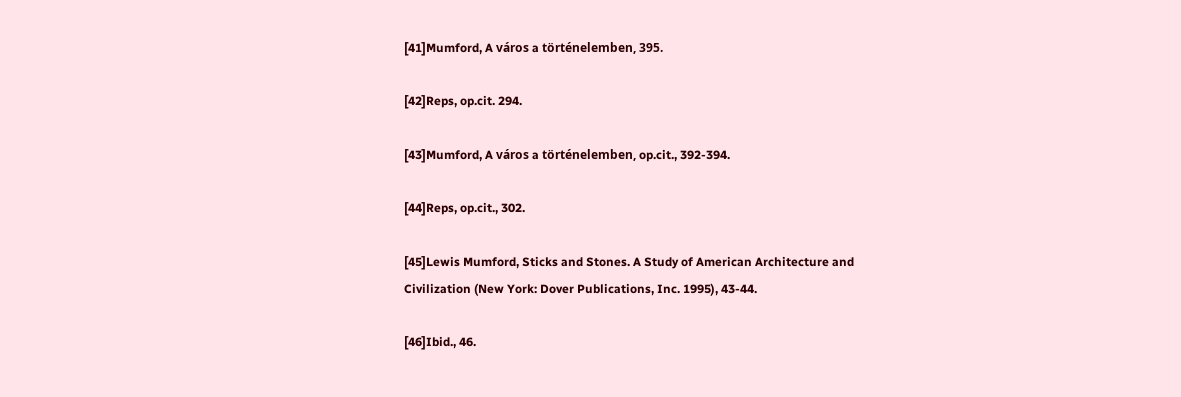[41]Mumford, A város a történelemben, 395.

[42]Reps, op.cit. 294.

[43]Mumford, A város a történelemben, op.cit., 392-394.

[44]Reps, op.cit., 302.

[45]Lewis Mumford, Sticks and Stones. A Study of American Architecture and Civilization (New York: Dover Publications, Inc. 1995), 43-44.

[46]Ibid., 46.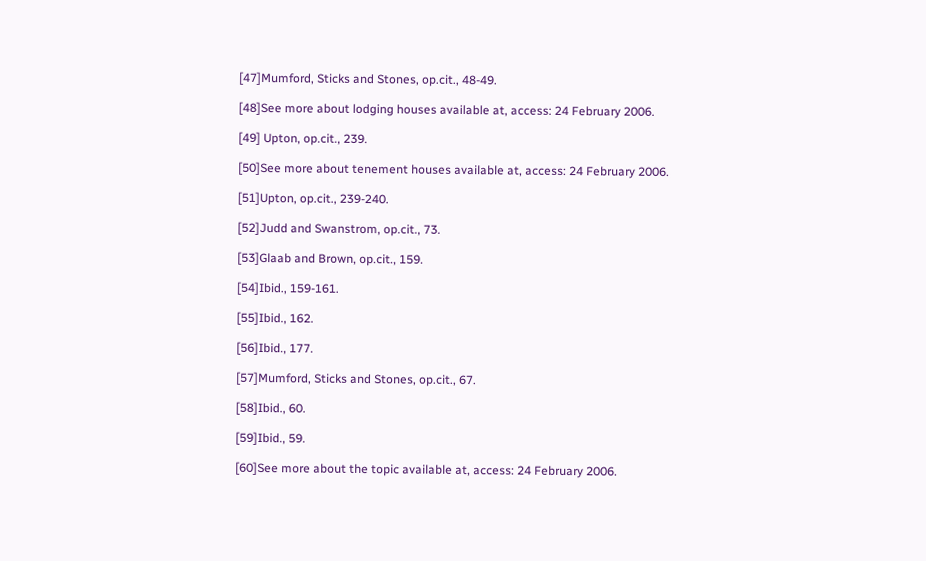[47]Mumford, Sticks and Stones, op.cit., 48-49.

[48]See more about lodging houses available at, access: 24 February 2006.

[49] Upton, op.cit., 239.

[50]See more about tenement houses available at, access: 24 February 2006.

[51]Upton, op.cit., 239-240.

[52]Judd and Swanstrom, op.cit., 73.

[53]Glaab and Brown, op.cit., 159.

[54]Ibid., 159-161.

[55]Ibid., 162.

[56]Ibid., 177.

[57]Mumford, Sticks and Stones, op.cit., 67.

[58]Ibid., 60.

[59]Ibid., 59.

[60]See more about the topic available at, access: 24 February 2006.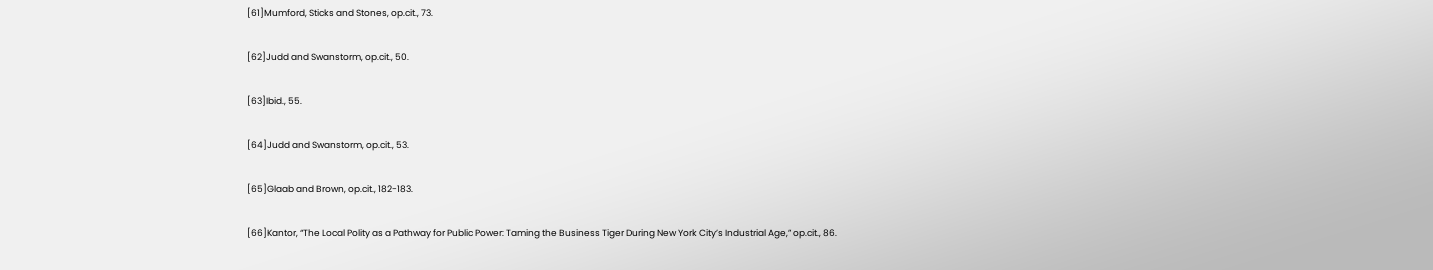[61]Mumford, Sticks and Stones, op.cit., 73.

[62]Judd and Swanstorm, op.cit., 50.

[63]Ibid., 55.

[64]Judd and Swanstorm, op.cit., 53.

[65]Glaab and Brown, op.cit., 182-183.

[66]Kantor, “The Local Polity as a Pathway for Public Power: Taming the Business Tiger During New York City’s Industrial Age,” op.cit., 86.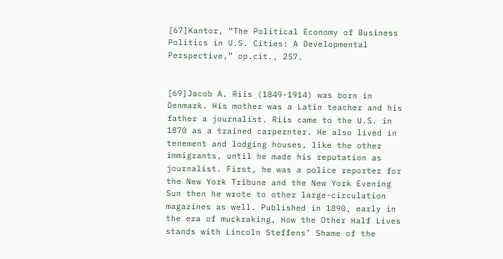[67]Kantor, “The Political Economy of Business Politics in U.S. Cities: A Developmental Perspective,” op.cit., 257.


[69]Jacob A. Riis (1849-1914) was born in Denmark. His mother was a Latin teacher and his father a journalist. Riis came to the U.S. in 1870 as a trained carpernter. He also lived in tenement and lodging houses, like the other immigrants, until he made his reputation as journalist. First, he was a police reporter for the New York Tribune and the New York Evening Sun then he wrote to other large-circulation magazines as well. Published in 1890, early in the era of muckraking, How the Other Half Lives stands with Lincoln Steffens’ Shame of the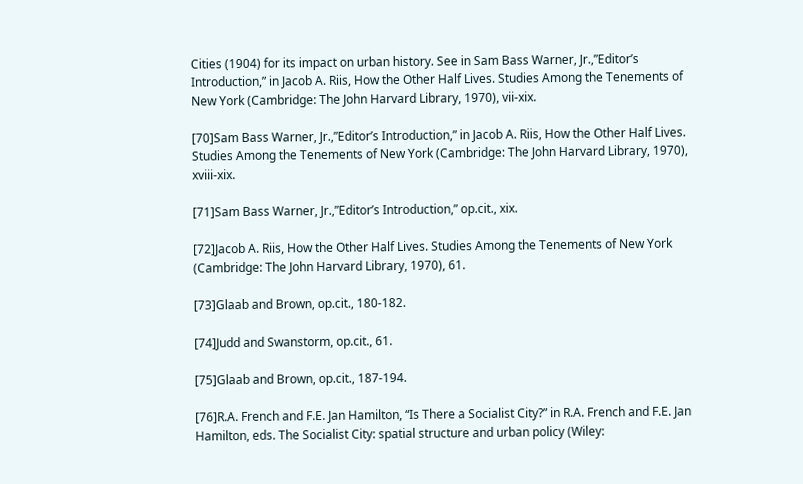Cities (1904) for its impact on urban history. See in Sam Bass Warner, Jr.,”Editor’s Introduction,” in Jacob A. Riis, How the Other Half Lives. Studies Among the Tenements of New York (Cambridge: The John Harvard Library, 1970), vii-xix.

[70]Sam Bass Warner, Jr.,”Editor’s Introduction,” in Jacob A. Riis, How the Other Half Lives. Studies Among the Tenements of New York (Cambridge: The John Harvard Library, 1970), xviii-xix.

[71]Sam Bass Warner, Jr.,”Editor’s Introduction,” op.cit., xix.

[72]Jacob A. Riis, How the Other Half Lives. Studies Among the Tenements of New York (Cambridge: The John Harvard Library, 1970), 61.

[73]Glaab and Brown, op.cit., 180-182.

[74]Judd and Swanstorm, op.cit., 61.

[75]Glaab and Brown, op.cit., 187-194.

[76]R.A. French and F.E. Jan Hamilton, “Is There a Socialist City?” in R.A. French and F.E. Jan Hamilton, eds. The Socialist City: spatial structure and urban policy (Wiley: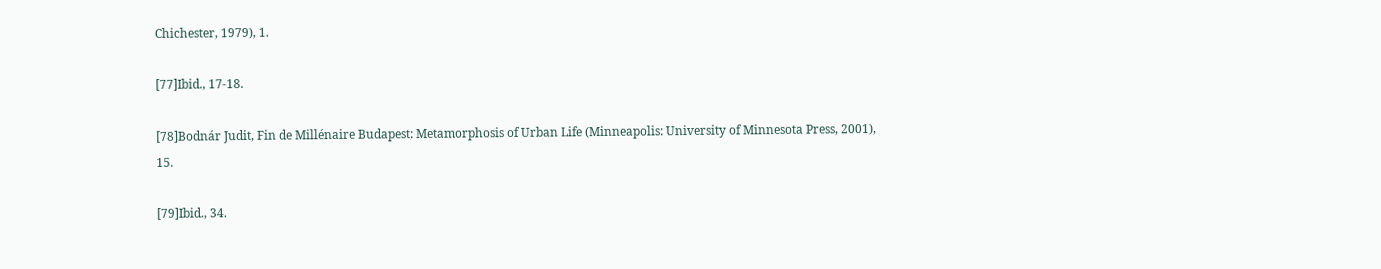Chichester, 1979), 1.

[77]Ibid., 17-18.

[78]Bodnár Judit, Fin de Millénaire Budapest: Metamorphosis of Urban Life (Minneapolis: University of Minnesota Press, 2001), 15.

[79]Ibid., 34.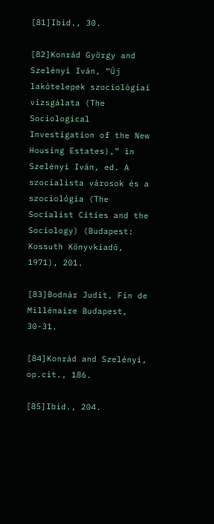[81]Ibid., 30.

[82]Konrád György and Szelényi Iván, “Új lakótelepek szociológiai vizsgálata (The Sociological Investigation of the New Housing Estates),” in Szelényi Iván, ed. A szocialista városok és a szociológia (The Socialist Cities and the Sociology) (Budapest: Kossuth Könyvkiadó, 1971), 201.

[83]Bodnár Judit, Fin de Millénaire Budapest, 30-31.

[84]Konrád and Szelényi, op.cit., 186.

[85]Ibid., 204.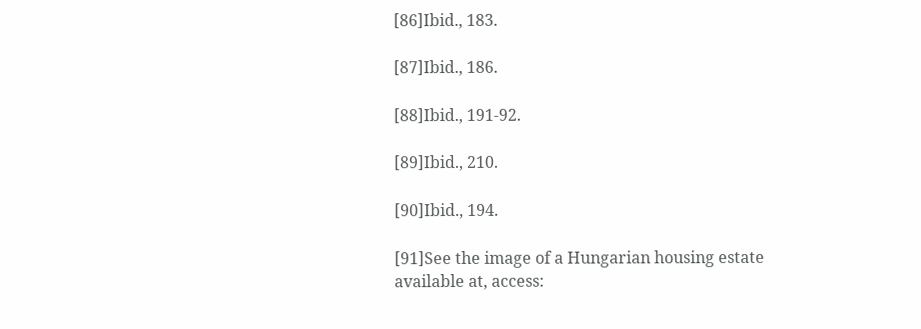[86]Ibid., 183.

[87]Ibid., 186.

[88]Ibid., 191-92.

[89]Ibid., 210.

[90]Ibid., 194.

[91]See the image of a Hungarian housing estate available at, access: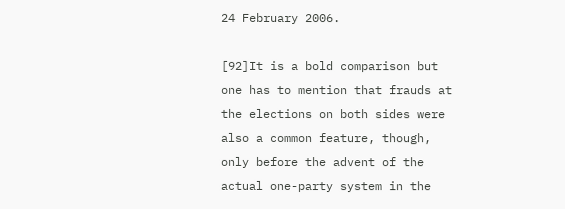24 February 2006.

[92]It is a bold comparison but one has to mention that frauds at the elections on both sides were also a common feature, though, only before the advent of the actual one-party system in the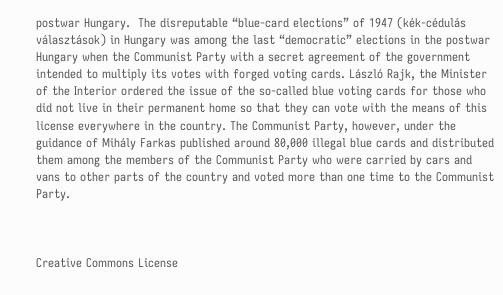postwar Hungary.  The disreputable “blue-card elections” of 1947 (kék-cédulás választások) in Hungary was among the last “democratic” elections in the postwar Hungary when the Communist Party with a secret agreement of the government intended to multiply its votes with forged voting cards. László Rajk, the Minister of the Interior ordered the issue of the so-called blue voting cards for those who did not live in their permanent home so that they can vote with the means of this license everywhere in the country. The Communist Party, however, under the guidance of Mihály Farkas published around 80,000 illegal blue cards and distributed them among the members of the Communist Party who were carried by cars and vans to other parts of the country and voted more than one time to the Communist Party.



Creative Commons License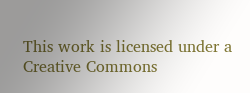This work is licensed under a Creative Commons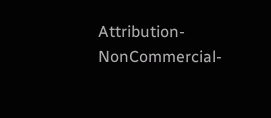Attribution-NonCommercial-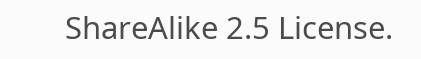ShareAlike 2.5 License.